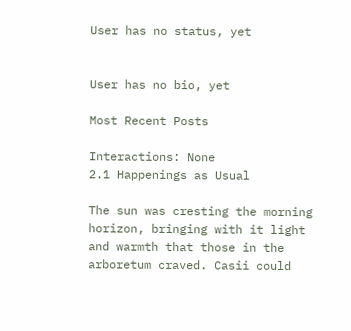User has no status, yet


User has no bio, yet

Most Recent Posts

Interactions: None
2.1 Happenings as Usual

The sun was cresting the morning horizon, bringing with it light and warmth that those in the arboretum craved. Casii could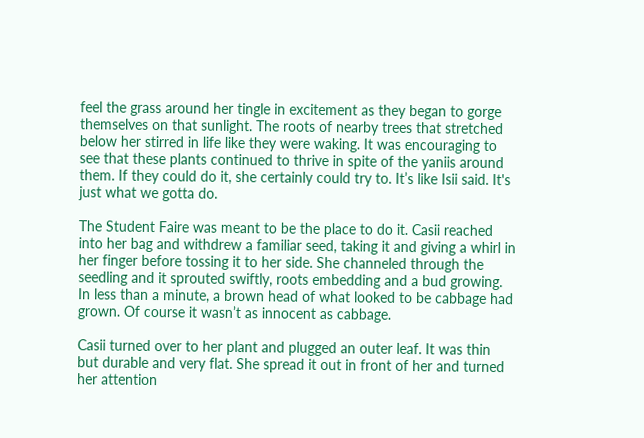feel the grass around her tingle in excitement as they began to gorge themselves on that sunlight. The roots of nearby trees that stretched below her stirred in life like they were waking. It was encouraging to see that these plants continued to thrive in spite of the yaniis around them. If they could do it, she certainly could try to. It’s like Isii said. It's just what we gotta do.

The Student Faire was meant to be the place to do it. Casii reached into her bag and withdrew a familiar seed, taking it and giving a whirl in her finger before tossing it to her side. She channeled through the seedling and it sprouted swiftly, roots embedding and a bud growing. In less than a minute, a brown head of what looked to be cabbage had grown. Of course it wasn’t as innocent as cabbage.

Casii turned over to her plant and plugged an outer leaf. It was thin but durable and very flat. She spread it out in front of her and turned her attention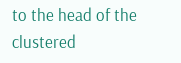to the head of the clustered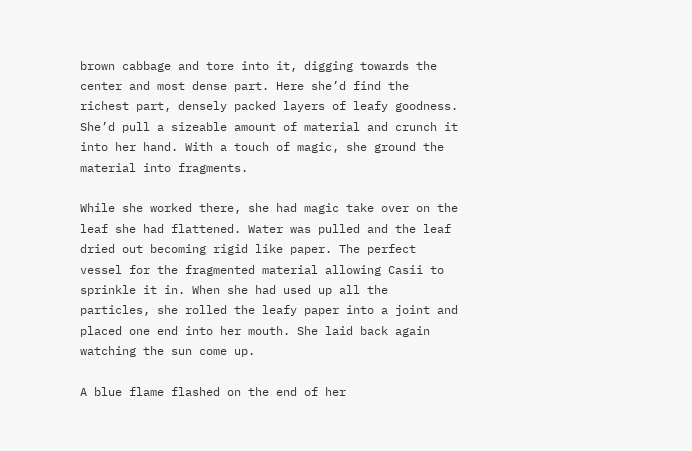brown cabbage and tore into it, digging towards the center and most dense part. Here she’d find the richest part, densely packed layers of leafy goodness. She’d pull a sizeable amount of material and crunch it into her hand. With a touch of magic, she ground the material into fragments.

While she worked there, she had magic take over on the leaf she had flattened. Water was pulled and the leaf dried out becoming rigid like paper. The perfect vessel for the fragmented material allowing Casii to sprinkle it in. When she had used up all the particles, she rolled the leafy paper into a joint and placed one end into her mouth. She laid back again watching the sun come up.

A blue flame flashed on the end of her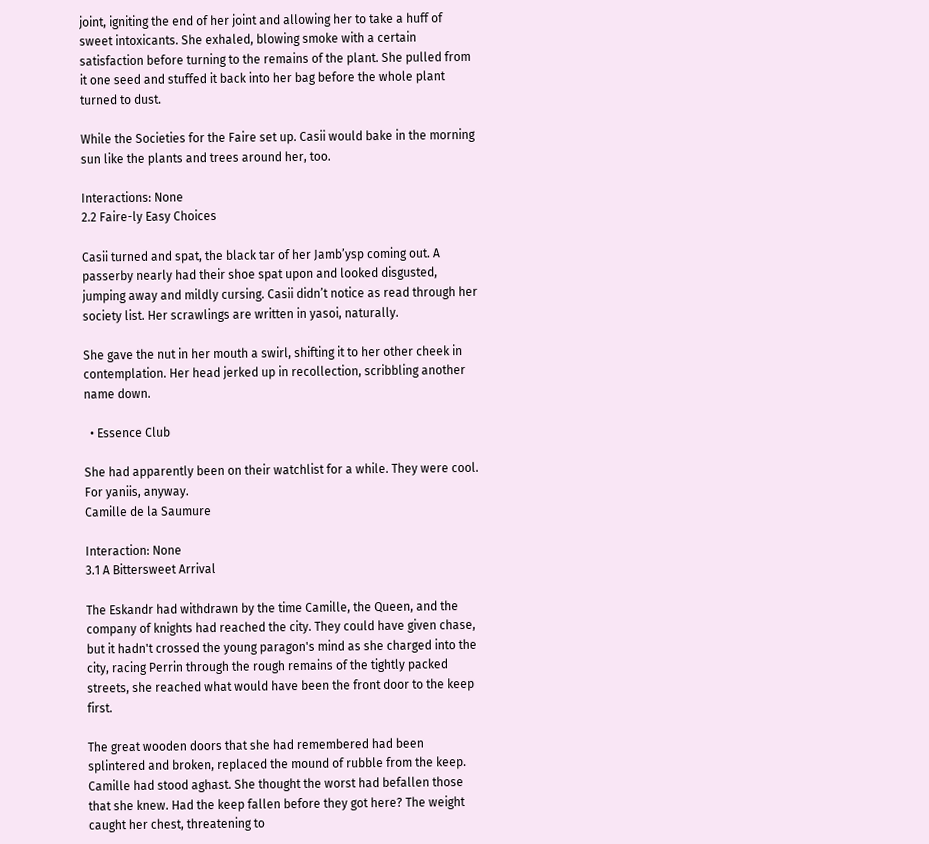joint, igniting the end of her joint and allowing her to take a huff of sweet intoxicants. She exhaled, blowing smoke with a certain satisfaction before turning to the remains of the plant. She pulled from it one seed and stuffed it back into her bag before the whole plant turned to dust.

While the Societies for the Faire set up. Casii would bake in the morning sun like the plants and trees around her, too.

Interactions: None
2.2 Faire-ly Easy Choices

Casii turned and spat, the black tar of her Jamb’ysp coming out. A passerby nearly had their shoe spat upon and looked disgusted, jumping away and mildly cursing. Casii didn’t notice as read through her society list. Her scrawlings are written in yasoi, naturally.

She gave the nut in her mouth a swirl, shifting it to her other cheek in contemplation. Her head jerked up in recollection, scribbling another name down.

  • Essence Club

She had apparently been on their watchlist for a while. They were cool. For yaniis, anyway.
Camille de la Saumure

Interaction: None
3.1 A Bittersweet Arrival

The Eskandr had withdrawn by the time Camille, the Queen, and the company of knights had reached the city. They could have given chase, but it hadn't crossed the young paragon's mind as she charged into the city, racing Perrin through the rough remains of the tightly packed streets, she reached what would have been the front door to the keep first.

The great wooden doors that she had remembered had been splintered and broken, replaced the mound of rubble from the keep. Camille had stood aghast. She thought the worst had befallen those that she knew. Had the keep fallen before they got here? The weight caught her chest, threatening to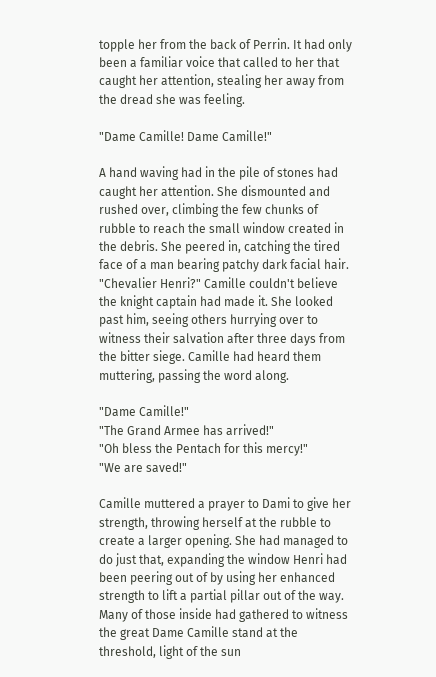topple her from the back of Perrin. It had only been a familiar voice that called to her that caught her attention, stealing her away from the dread she was feeling.

"Dame Camille! Dame Camille!"

A hand waving had in the pile of stones had caught her attention. She dismounted and rushed over, climbing the few chunks of rubble to reach the small window created in the debris. She peered in, catching the tired face of a man bearing patchy dark facial hair. "Chevalier Henri?" Camille couldn't believe the knight captain had made it. She looked past him, seeing others hurrying over to witness their salvation after three days from the bitter siege. Camille had heard them muttering, passing the word along.

"Dame Camille!"
"The Grand Armee has arrived!"
"Oh bless the Pentach for this mercy!"
"We are saved!"

Camille muttered a prayer to Dami to give her strength, throwing herself at the rubble to create a larger opening. She had managed to do just that, expanding the window Henri had been peering out of by using her enhanced strength to lift a partial pillar out of the way. Many of those inside had gathered to witness the great Dame Camille stand at the threshold, light of the sun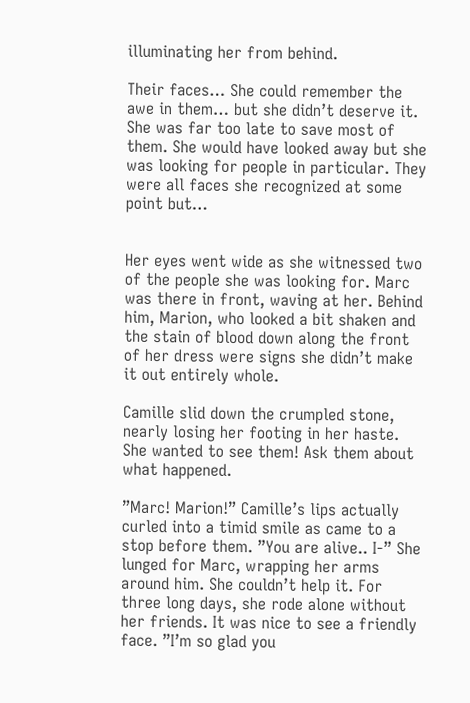illuminating her from behind.

Their faces… She could remember the awe in them… but she didn’t deserve it. She was far too late to save most of them. She would have looked away but she was looking for people in particular. They were all faces she recognized at some point but…


Her eyes went wide as she witnessed two of the people she was looking for. Marc was there in front, waving at her. Behind him, Marion, who looked a bit shaken and the stain of blood down along the front of her dress were signs she didn’t make it out entirely whole.

Camille slid down the crumpled stone, nearly losing her footing in her haste. She wanted to see them! Ask them about what happened.

”Marc! Marion!” Camille’s lips actually curled into a timid smile as came to a stop before them. ”You are alive.. I-” She lunged for Marc, wrapping her arms around him. She couldn’t help it. For three long days, she rode alone without her friends. It was nice to see a friendly face. ”I’m so glad you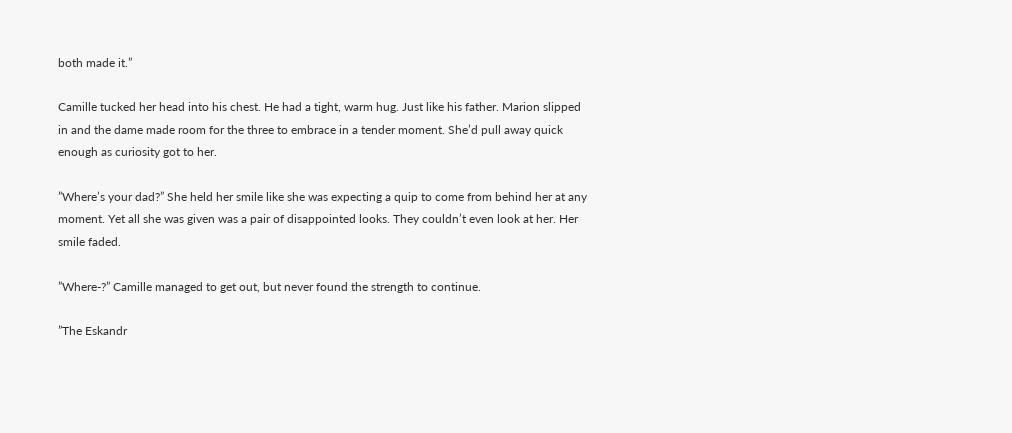both made it.”

Camille tucked her head into his chest. He had a tight, warm hug. Just like his father. Marion slipped in and the dame made room for the three to embrace in a tender moment. She’d pull away quick enough as curiosity got to her.

”Where’s your dad?” She held her smile like she was expecting a quip to come from behind her at any moment. Yet all she was given was a pair of disappointed looks. They couldn’t even look at her. Her smile faded.

”Where-?” Camille managed to get out, but never found the strength to continue.

”The Eskandr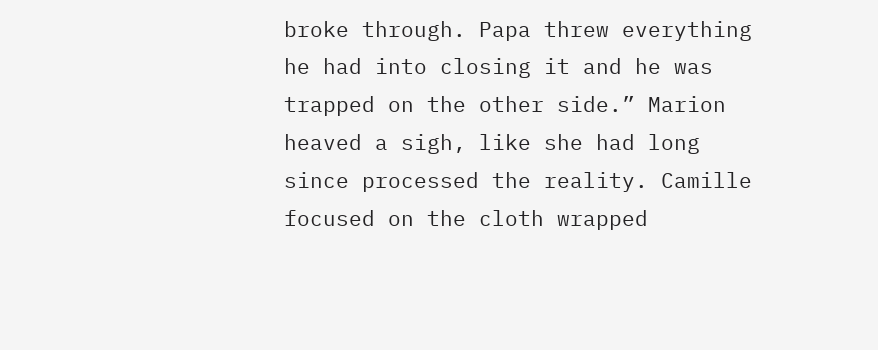broke through. Papa threw everything he had into closing it and he was trapped on the other side.” Marion heaved a sigh, like she had long since processed the reality. Camille focused on the cloth wrapped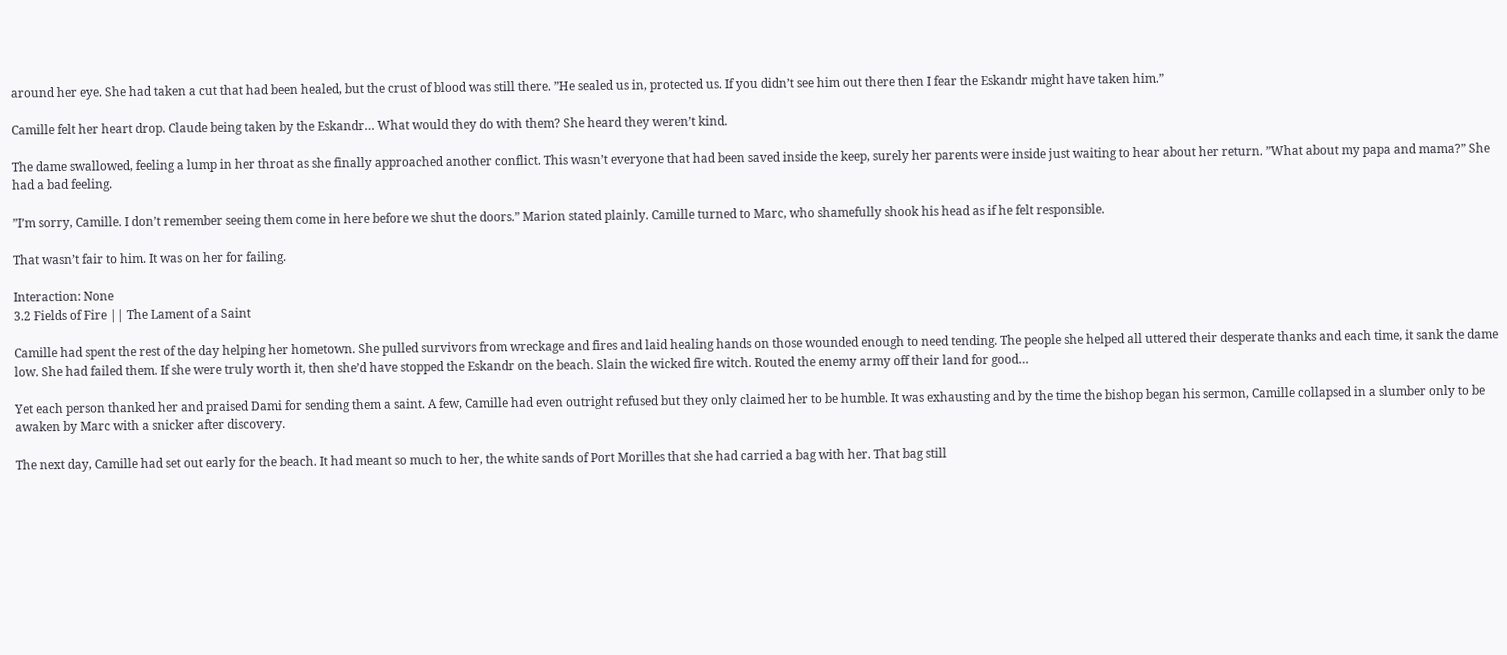around her eye. She had taken a cut that had been healed, but the crust of blood was still there. ”He sealed us in, protected us. If you didn’t see him out there then I fear the Eskandr might have taken him.”

Camille felt her heart drop. Claude being taken by the Eskandr… What would they do with them? She heard they weren’t kind.

The dame swallowed, feeling a lump in her throat as she finally approached another conflict. This wasn’t everyone that had been saved inside the keep, surely her parents were inside just waiting to hear about her return. ”What about my papa and mama?” She had a bad feeling.

”I’m sorry, Camille. I don’t remember seeing them come in here before we shut the doors.” Marion stated plainly. Camille turned to Marc, who shamefully shook his head as if he felt responsible.

That wasn’t fair to him. It was on her for failing.

Interaction: None
3.2 Fields of Fire || The Lament of a Saint

Camille had spent the rest of the day helping her hometown. She pulled survivors from wreckage and fires and laid healing hands on those wounded enough to need tending. The people she helped all uttered their desperate thanks and each time, it sank the dame low. She had failed them. If she were truly worth it, then she’d have stopped the Eskandr on the beach. Slain the wicked fire witch. Routed the enemy army off their land for good…

Yet each person thanked her and praised Dami for sending them a saint. A few, Camille had even outright refused but they only claimed her to be humble. It was exhausting and by the time the bishop began his sermon, Camille collapsed in a slumber only to be awaken by Marc with a snicker after discovery.

The next day, Camille had set out early for the beach. It had meant so much to her, the white sands of Port Morilles that she had carried a bag with her. That bag still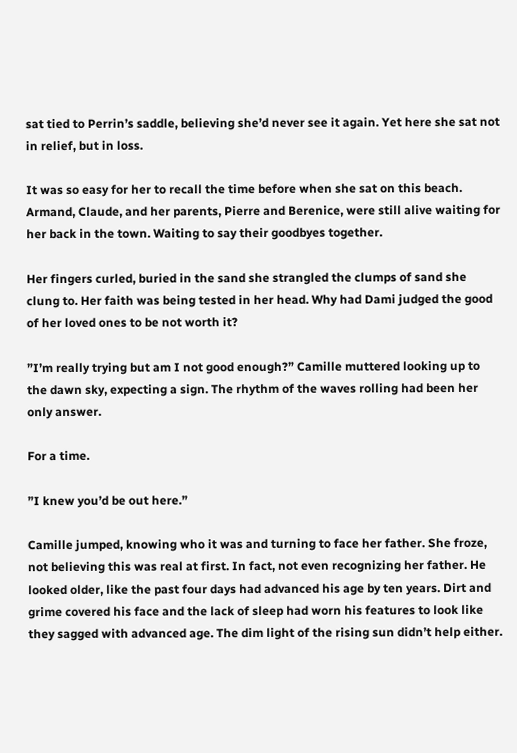sat tied to Perrin’s saddle, believing she’d never see it again. Yet here she sat not in relief, but in loss.

It was so easy for her to recall the time before when she sat on this beach. Armand, Claude, and her parents, Pierre and Berenice, were still alive waiting for her back in the town. Waiting to say their goodbyes together.

Her fingers curled, buried in the sand she strangled the clumps of sand she clung to. Her faith was being tested in her head. Why had Dami judged the good of her loved ones to be not worth it?

”I’m really trying but am I not good enough?” Camille muttered looking up to the dawn sky, expecting a sign. The rhythm of the waves rolling had been her only answer.

For a time.

”I knew you’d be out here.”

Camille jumped, knowing who it was and turning to face her father. She froze, not believing this was real at first. In fact, not even recognizing her father. He looked older, like the past four days had advanced his age by ten years. Dirt and grime covered his face and the lack of sleep had worn his features to look like they sagged with advanced age. The dim light of the rising sun didn’t help either.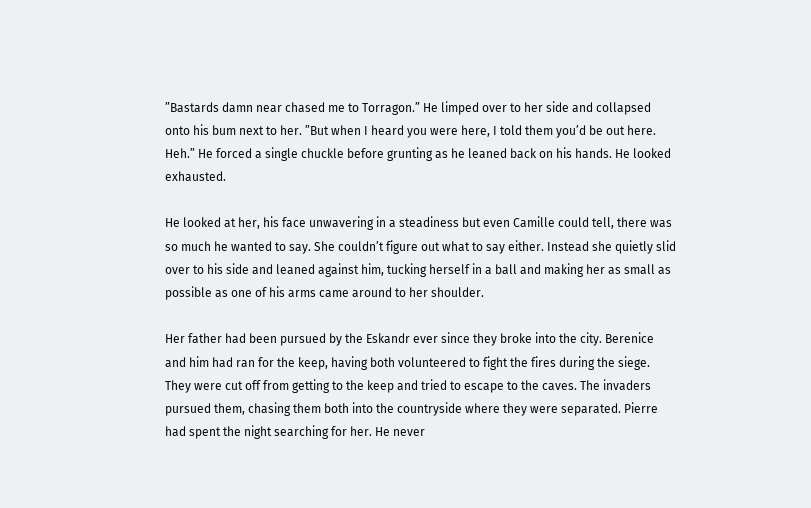”Bastards damn near chased me to Torragon.” He limped over to her side and collapsed onto his bum next to her. ”But when I heard you were here, I told them you’d be out here. Heh.” He forced a single chuckle before grunting as he leaned back on his hands. He looked exhausted.

He looked at her, his face unwavering in a steadiness but even Camille could tell, there was so much he wanted to say. She couldn’t figure out what to say either. Instead she quietly slid over to his side and leaned against him, tucking herself in a ball and making her as small as possible as one of his arms came around to her shoulder.

Her father had been pursued by the Eskandr ever since they broke into the city. Berenice and him had ran for the keep, having both volunteered to fight the fires during the siege. They were cut off from getting to the keep and tried to escape to the caves. The invaders pursued them, chasing them both into the countryside where they were separated. Pierre had spent the night searching for her. He never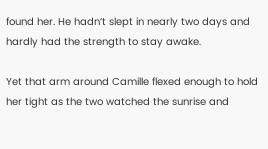found her. He hadn’t slept in nearly two days and hardly had the strength to stay awake.

Yet that arm around Camille flexed enough to hold her tight as the two watched the sunrise and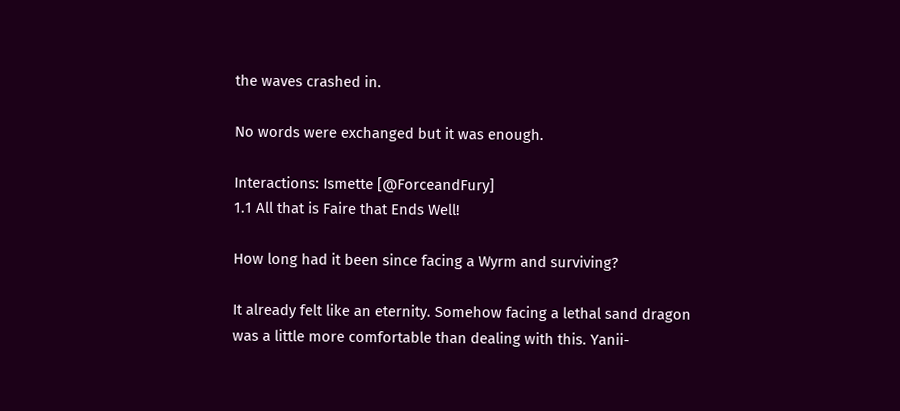the waves crashed in.

No words were exchanged but it was enough.

Interactions: Ismette [@ForceandFury]
1.1 All that is Faire that Ends Well!

How long had it been since facing a Wyrm and surviving?

It already felt like an eternity. Somehow facing a lethal sand dragon was a little more comfortable than dealing with this. Yanii-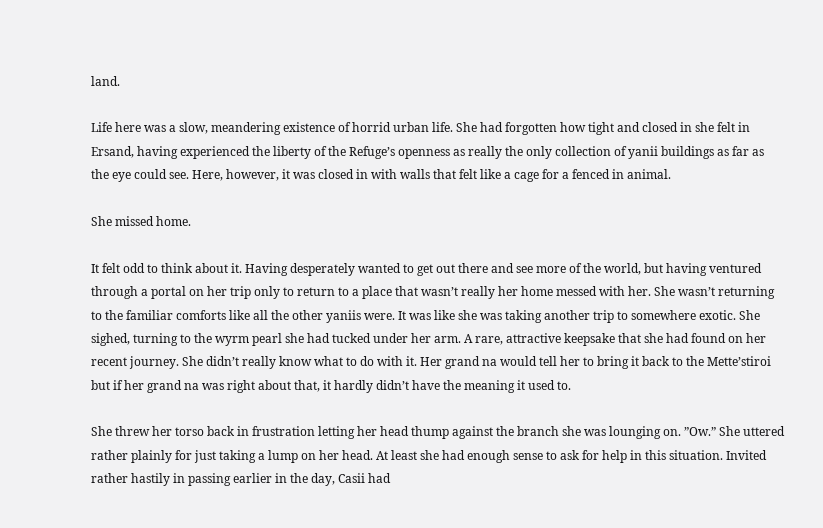land.

Life here was a slow, meandering existence of horrid urban life. She had forgotten how tight and closed in she felt in Ersand, having experienced the liberty of the Refuge’s openness as really the only collection of yanii buildings as far as the eye could see. Here, however, it was closed in with walls that felt like a cage for a fenced in animal.

She missed home.

It felt odd to think about it. Having desperately wanted to get out there and see more of the world, but having ventured through a portal on her trip only to return to a place that wasn’t really her home messed with her. She wasn’t returning to the familiar comforts like all the other yaniis were. It was like she was taking another trip to somewhere exotic. She sighed, turning to the wyrm pearl she had tucked under her arm. A rare, attractive keepsake that she had found on her recent journey. She didn’t really know what to do with it. Her grand na would tell her to bring it back to the Mette’stiroi but if her grand na was right about that, it hardly didn’t have the meaning it used to.

She threw her torso back in frustration letting her head thump against the branch she was lounging on. ”Ow.” She uttered rather plainly for just taking a lump on her head. At least she had enough sense to ask for help in this situation. Invited rather hastily in passing earlier in the day, Casii had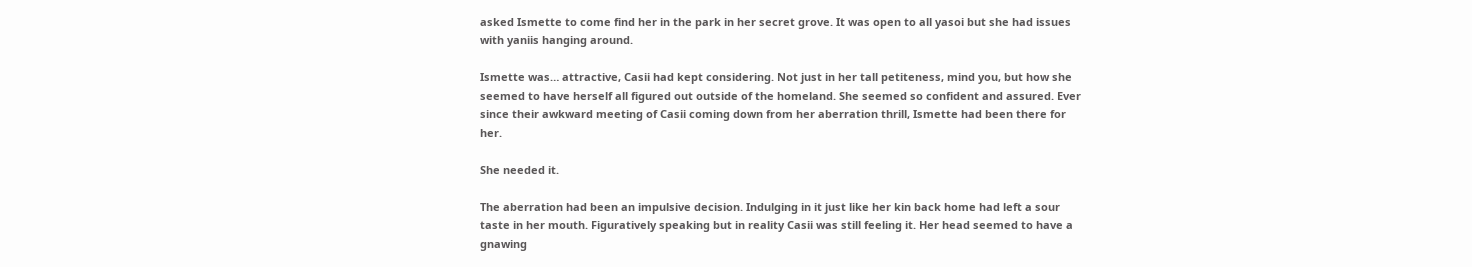asked Ismette to come find her in the park in her secret grove. It was open to all yasoi but she had issues with yaniis hanging around.

Ismette was… attractive, Casii had kept considering. Not just in her tall petiteness, mind you, but how she seemed to have herself all figured out outside of the homeland. She seemed so confident and assured. Ever since their awkward meeting of Casii coming down from her aberration thrill, Ismette had been there for her.

She needed it.

The aberration had been an impulsive decision. Indulging in it just like her kin back home had left a sour taste in her mouth. Figuratively speaking but in reality Casii was still feeling it. Her head seemed to have a gnawing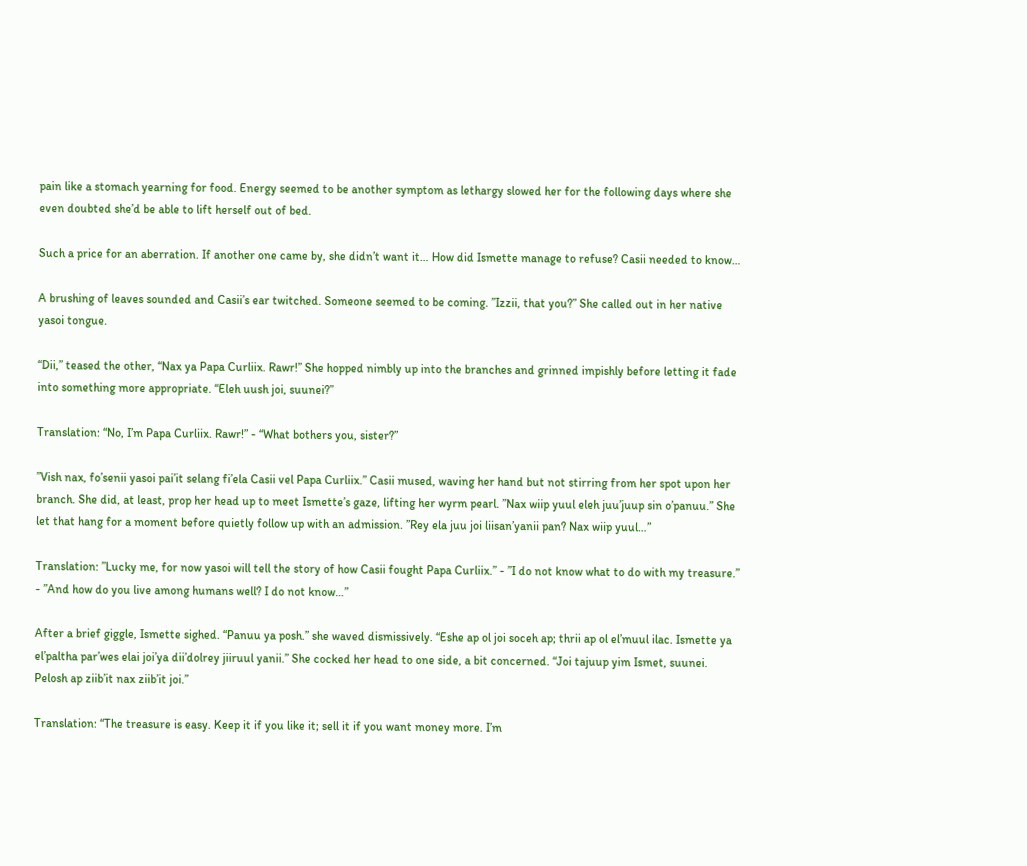pain like a stomach yearning for food. Energy seemed to be another symptom as lethargy slowed her for the following days where she even doubted she’d be able to lift herself out of bed.

Such a price for an aberration. If another one came by, she didn’t want it… How did Ismette manage to refuse? Casii needed to know…

A brushing of leaves sounded and Casii’s ear twitched. Someone seemed to be coming. ”Izzii, that you?” She called out in her native yasoi tongue.

“Dii,” teased the other, “Nax ya Papa Curliix. Rawr!” She hopped nimbly up into the branches and grinned impishly before letting it fade into something more appropriate. “Eleh uush joi, suunei?”

Translation: “No, I’m Papa Curliix. Rawr!” - “What bothers you, sister?”

”Vish nax, fo’senii yasoi pai’it selang fi’ela Casii vel Papa Curliix.” Casii mused, waving her hand but not stirring from her spot upon her branch. She did, at least, prop her head up to meet Ismette’s gaze, lifting her wyrm pearl. ”Nax wiip yuul eleh juu’juup sin o’panuu.” She let that hang for a moment before quietly follow up with an admission. ”Rey ela juu joi liisan’yanii pan? Nax wiip yuul…”

Translation: ”Lucky me, for now yasoi will tell the story of how Casii fought Papa Curliix.” - ”I do not know what to do with my treasure.” - ”And how do you live among humans well? I do not know…”

After a brief giggle, Ismette sighed. “Panuu ya posh.” she waved dismissively. “Eshe ap ol joi soceh ap; thrii ap ol el’muul ilac. Ismette ya el’paltha par’wes elai joi’ya dii’dolrey jiiruul yanii.” She cocked her head to one side, a bit concerned. “Joi tajuup yim Ismet, suunei. Pelosh ap ziib’it nax ziib’it joi.”

Translation: “The treasure is easy. Keep it if you like it; sell it if you want money more. I’m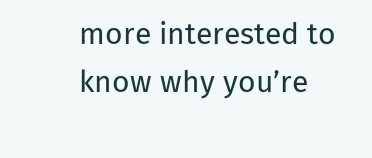more interested to know why you’re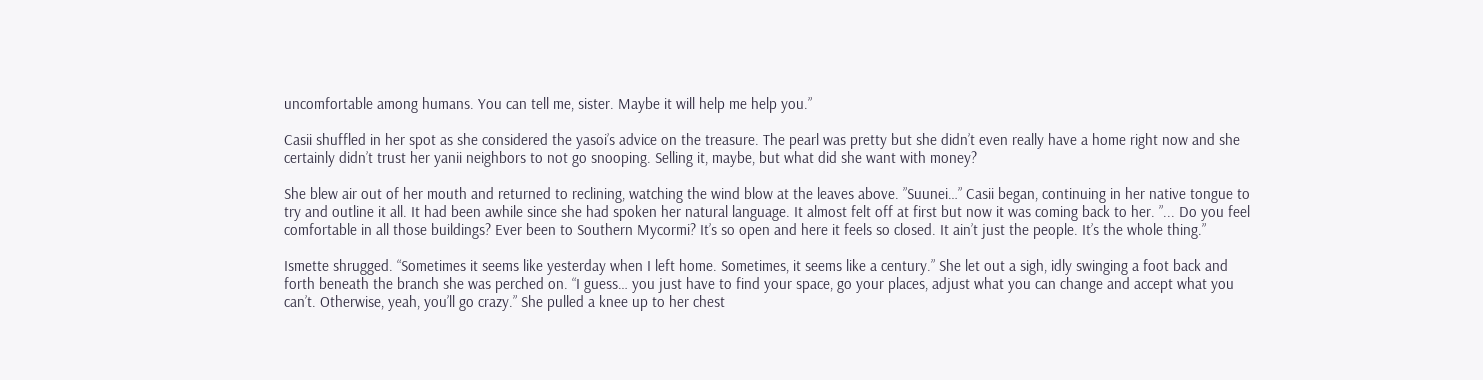uncomfortable among humans. You can tell me, sister. Maybe it will help me help you.”

Casii shuffled in her spot as she considered the yasoi’s advice on the treasure. The pearl was pretty but she didn’t even really have a home right now and she certainly didn’t trust her yanii neighbors to not go snooping. Selling it, maybe, but what did she want with money?

She blew air out of her mouth and returned to reclining, watching the wind blow at the leaves above. ”Suunei…” Casii began, continuing in her native tongue to try and outline it all. It had been awhile since she had spoken her natural language. It almost felt off at first but now it was coming back to her. ”... Do you feel comfortable in all those buildings? Ever been to Southern Mycormi? It’s so open and here it feels so closed. It ain’t just the people. It’s the whole thing.”

Ismette shrugged. “Sometimes it seems like yesterday when I left home. Sometimes, it seems like a century.” She let out a sigh, idly swinging a foot back and forth beneath the branch she was perched on. “I guess… you just have to find your space, go your places, adjust what you can change and accept what you can’t. Otherwise, yeah, you’ll go crazy.” She pulled a knee up to her chest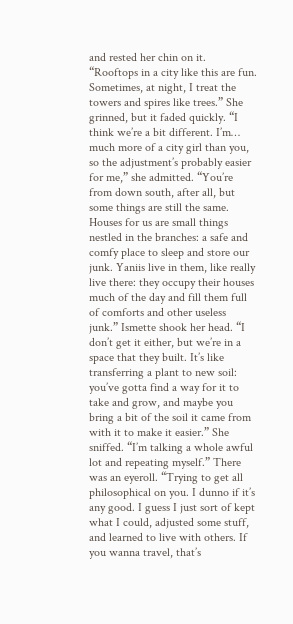and rested her chin on it. “Rooftops in a city like this are fun. Sometimes, at night, I treat the towers and spires like trees.” She grinned, but it faded quickly. “I think we’re a bit different. I’m… much more of a city girl than you, so the adjustment’s probably easier for me,” she admitted. “You’re from down south, after all, but some things are still the same. Houses for us are small things nestled in the branches: a safe and comfy place to sleep and store our junk. Yaniis live in them, like really live there: they occupy their houses much of the day and fill them full of comforts and other useless junk.” Ismette shook her head. “I don’t get it either, but we’re in a space that they built. It’s like transferring a plant to new soil: you’ve gotta find a way for it to take and grow, and maybe you bring a bit of the soil it came from with it to make it easier.” She sniffed. “I’m talking a whole awful lot and repeating myself.” There was an eyeroll. “Trying to get all philosophical on you. I dunno if it’s any good. I guess I just sort of kept what I could, adjusted some stuff, and learned to live with others. If you wanna travel, that’s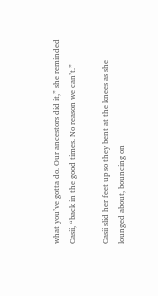what you’ve gotta do. Our ancestors did it,” she reminded Casii, “back in the good times. No reason we can’t.”

Casii slid her feet up so they bent at the knees as she lounged about, bouncing on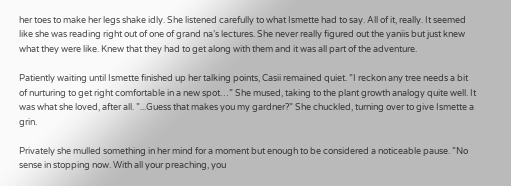her toes to make her legs shake idly. She listened carefully to what Ismette had to say. All of it, really. It seemed like she was reading right out of one of grand na’s lectures. She never really figured out the yaniis but just knew what they were like. Knew that they had to get along with them and it was all part of the adventure.

Patiently waiting until Ismette finished up her talking points, Casii remained quiet. ”I reckon any tree needs a bit of nurturing to get right comfortable in a new spot…” She mused, taking to the plant growth analogy quite well. It was what she loved, after all. ”...Guess that makes you my gardner?” She chuckled, turning over to give Ismette a grin.

Privately she mulled something in her mind for a moment but enough to be considered a noticeable pause. ”No sense in stopping now. With all your preaching, you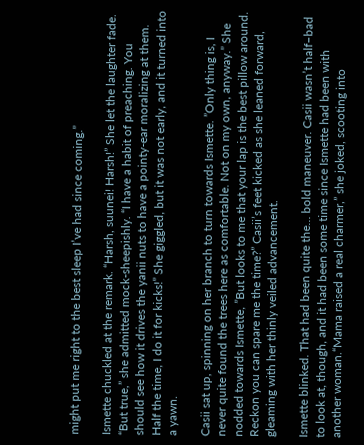might put me right to the best sleep I’ve had since coming.”

Ismette chuckled at the remark. “Harsh, suunei! Harsh!” She let the laughter fade. “But true,” she admitted mock-sheepishly. “I have a habit of preaching. You should see how it drives the yanii nuts to have a pointy-ear moralizing at them. Half the time, I do it for kicks!” She giggled, but it was not early, and it turned into a yawn.

Casii sat up, spinning on her branch to turn towards Ismette. ”Only thing is, I never quite found the trees here as comfortable. Not on my own, anyway.” She nodded towards Ismette, ”But looks to me that your lap is the best pillow around. Reckon you can spare me the time?” Casii’s feet kicked as she leaned forward, gleaming with her thinly veiled advancement.

Ismette blinked. That had been quite the… bold maneuver. Casii wasn’t half–bad to look at, though, and it had been some time since Ismette had been with another woman.“Mama raised a real charmer,” she joked, scooting into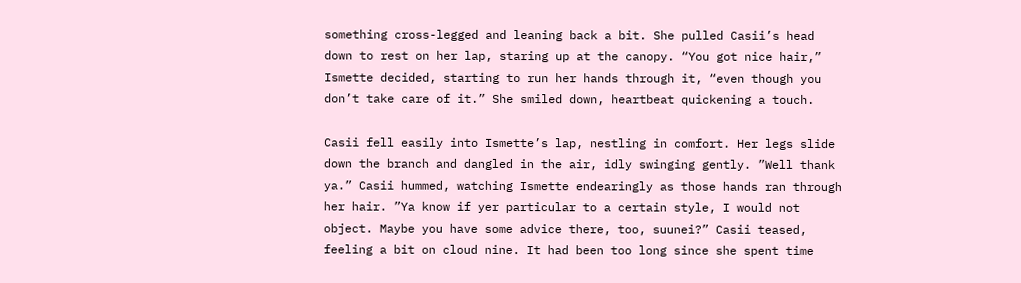something cross-legged and leaning back a bit. She pulled Casii’s head down to rest on her lap, staring up at the canopy. “You got nice hair,” Ismette decided, starting to run her hands through it, “even though you don’t take care of it.” She smiled down, heartbeat quickening a touch.

Casii fell easily into Ismette’s lap, nestling in comfort. Her legs slide down the branch and dangled in the air, idly swinging gently. ”Well thank ya.” Casii hummed, watching Ismette endearingly as those hands ran through her hair. ”Ya know if yer particular to a certain style, I would not object. Maybe you have some advice there, too, suunei?” Casii teased, feeling a bit on cloud nine. It had been too long since she spent time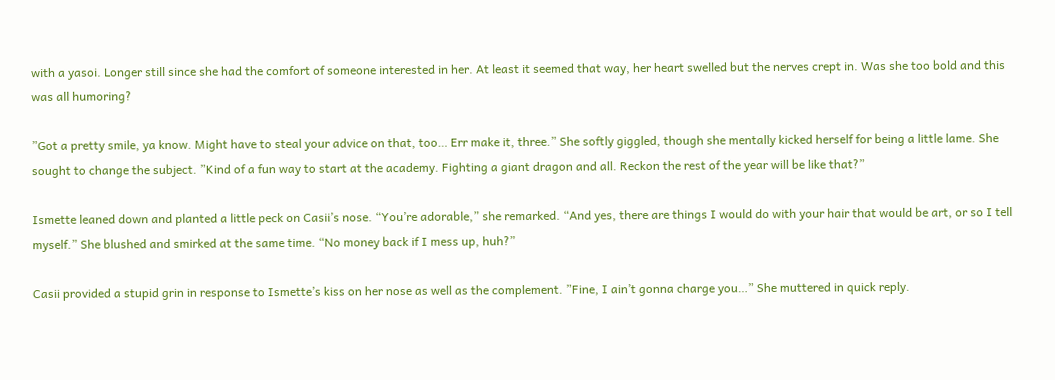with a yasoi. Longer still since she had the comfort of someone interested in her. At least it seemed that way, her heart swelled but the nerves crept in. Was she too bold and this was all humoring?

”Got a pretty smile, ya know. Might have to steal your advice on that, too… Err make it, three.” She softly giggled, though she mentally kicked herself for being a little lame. She sought to change the subject. ”Kind of a fun way to start at the academy. Fighting a giant dragon and all. Reckon the rest of the year will be like that?”

Ismette leaned down and planted a little peck on Casii’s nose. “You’re adorable,” she remarked. “And yes, there are things I would do with your hair that would be art, or so I tell myself.” She blushed and smirked at the same time. “No money back if I mess up, huh?”

Casii provided a stupid grin in response to Ismette’s kiss on her nose as well as the complement. ”Fine, I ain’t gonna charge you…” She muttered in quick reply.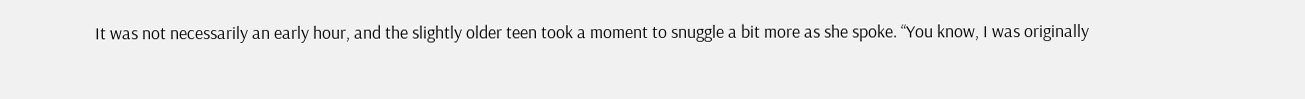It was not necessarily an early hour, and the slightly older teen took a moment to snuggle a bit more as she spoke. “You know, I was originally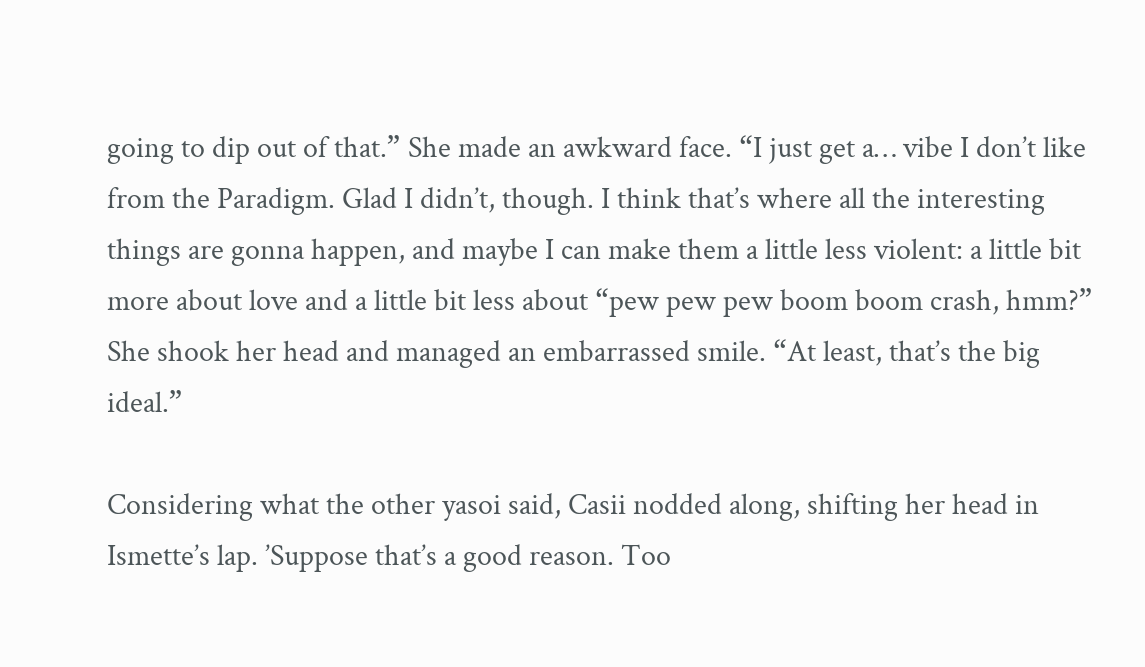going to dip out of that.” She made an awkward face. “I just get a… vibe I don’t like from the Paradigm. Glad I didn’t, though. I think that’s where all the interesting things are gonna happen, and maybe I can make them a little less violent: a little bit more about love and a little bit less about “pew pew pew boom boom crash, hmm?” She shook her head and managed an embarrassed smile. “At least, that’s the big ideal.”

Considering what the other yasoi said, Casii nodded along, shifting her head in Ismette’s lap. ’Suppose that’s a good reason. Too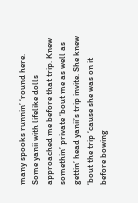many spooks runnin’ ‘round here. Some yanii with lifelike dolls approached me before that trip. Knew somethin’ private ‘bout me as well as gettin’ head yanii’s trip invite. She knew ‘bout the trip ‘cause she was on it before bowing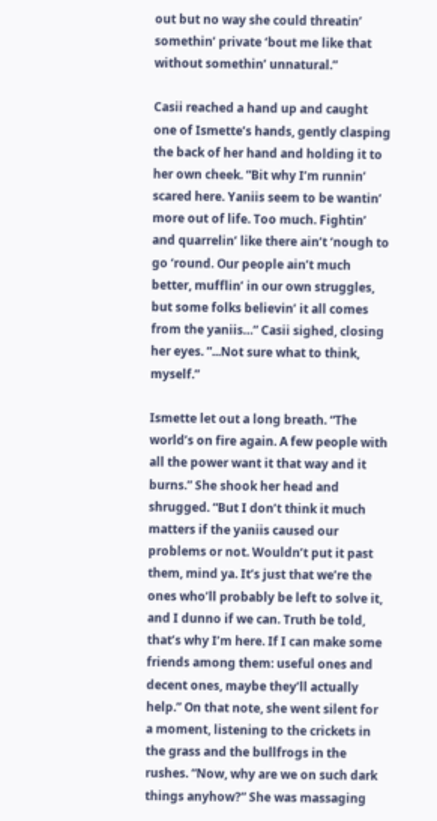out but no way she could threatin’ somethin’ private ‘bout me like that without somethin’ unnatural.”

Casii reached a hand up and caught one of Ismette’s hands, gently clasping the back of her hand and holding it to her own cheek. ”Bit why I’m runnin’ scared here. Yaniis seem to be wantin’ more out of life. Too much. Fightin’ and quarrelin’ like there ain’t ‘nough to go ‘round. Our people ain’t much better, mufflin’ in our own struggles, but some folks believin’ it all comes from the yaniis…” Casii sighed, closing her eyes. ”...Not sure what to think, myself.”

Ismette let out a long breath. “The world’s on fire again. A few people with all the power want it that way and it burns.” She shook her head and shrugged. “But I don’t think it much matters if the yaniis caused our problems or not. Wouldn’t put it past them, mind ya. It’s just that we’re the ones who’ll probably be left to solve it, and I dunno if we can. Truth be told, that’s why I’m here. If I can make some friends among them: useful ones and decent ones, maybe they’ll actually help.” On that note, she went silent for a moment, listening to the crickets in the grass and the bullfrogs in the rushes. “Now, why are we on such dark things anyhow?” She was massaging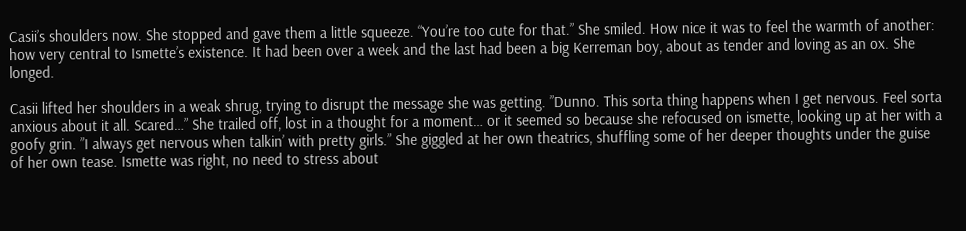Casii’s shoulders now. She stopped and gave them a little squeeze. “You’re too cute for that.” She smiled. How nice it was to feel the warmth of another: how very central to Ismette’s existence. It had been over a week and the last had been a big Kerreman boy, about as tender and loving as an ox. She longed.

Casii lifted her shoulders in a weak shrug, trying to disrupt the message she was getting. ”Dunno. This sorta thing happens when I get nervous. Feel sorta anxious about it all. Scared…” She trailed off, lost in a thought for a moment… or it seemed so because she refocused on ismette, looking up at her with a goofy grin. ”I always get nervous when talkin’ with pretty girls.” She giggled at her own theatrics, shuffling some of her deeper thoughts under the guise of her own tease. Ismette was right, no need to stress about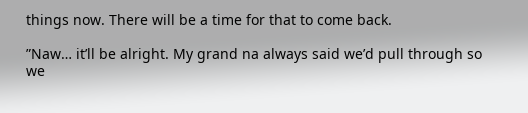things now. There will be a time for that to come back.

”Naw… it’ll be alright. My grand na always said we’d pull through so we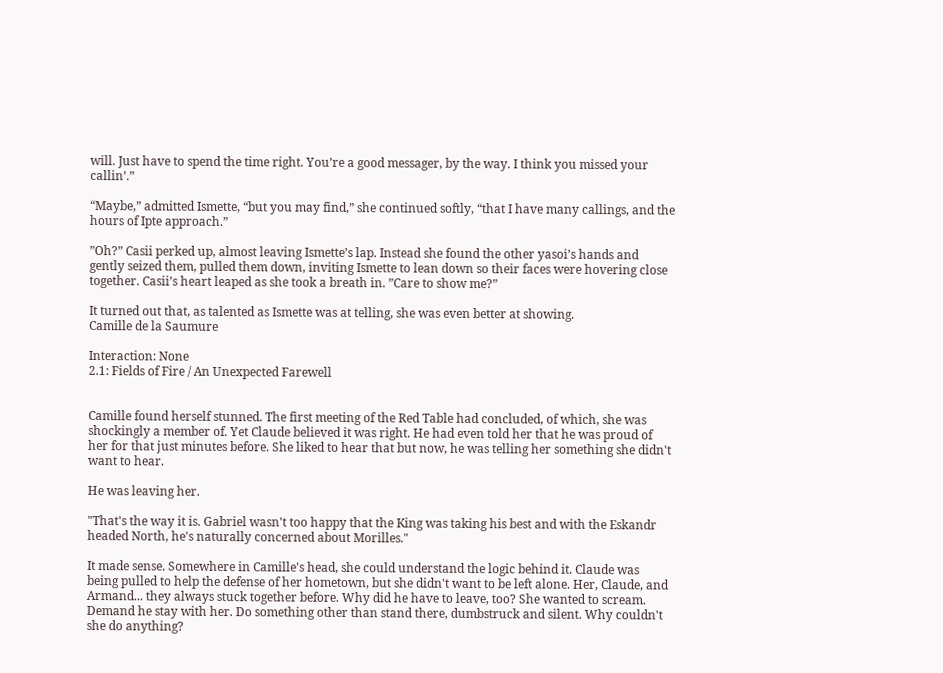will. Just have to spend the time right. You’re a good messager, by the way. I think you missed your callin’.”

“Maybe,” admitted Ismette, “but you may find,” she continued softly, “that I have many callings, and the hours of Ipte approach.”

”Oh?” Casii perked up, almost leaving Ismette’s lap. Instead she found the other yasoi’s hands and gently seized them, pulled them down, inviting Ismette to lean down so their faces were hovering close together. Casii’s heart leaped as she took a breath in. ”Care to show me?”

It turned out that, as talented as Ismette was at telling, she was even better at showing.
Camille de la Saumure

Interaction: None
2.1: Fields of Fire / An Unexpected Farewell


Camille found herself stunned. The first meeting of the Red Table had concluded, of which, she was shockingly a member of. Yet Claude believed it was right. He had even told her that he was proud of her for that just minutes before. She liked to hear that but now, he was telling her something she didn't want to hear.

He was leaving her.

"That's the way it is. Gabriel wasn't too happy that the King was taking his best and with the Eskandr headed North, he's naturally concerned about Morilles."

It made sense. Somewhere in Camille's head, she could understand the logic behind it. Claude was being pulled to help the defense of her hometown, but she didn't want to be left alone. Her, Claude, and Armand... they always stuck together before. Why did he have to leave, too? She wanted to scream. Demand he stay with her. Do something other than stand there, dumbstruck and silent. Why couldn't she do anything?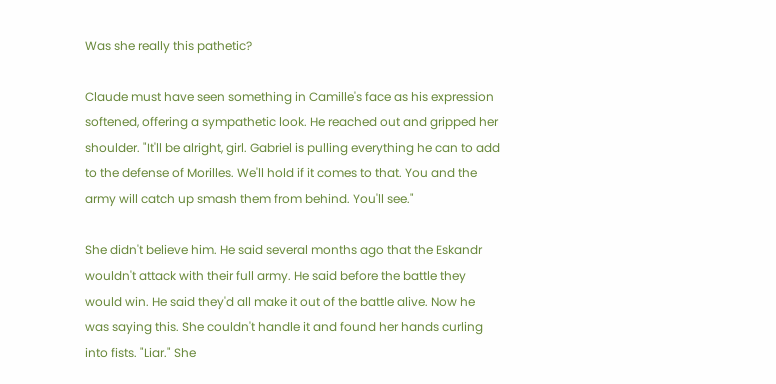Was she really this pathetic?

Claude must have seen something in Camille's face as his expression softened, offering a sympathetic look. He reached out and gripped her shoulder. "It'll be alright, girl. Gabriel is pulling everything he can to add to the defense of Morilles. We'll hold if it comes to that. You and the army will catch up smash them from behind. You'll see."

She didn't believe him. He said several months ago that the Eskandr wouldn't attack with their full army. He said before the battle they would win. He said they'd all make it out of the battle alive. Now he was saying this. She couldn't handle it and found her hands curling into fists. "Liar." She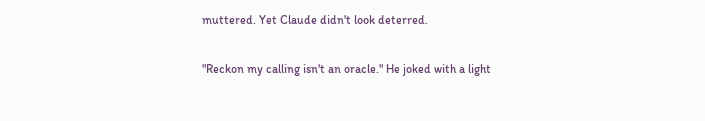muttered. Yet Claude didn't look deterred.

"Reckon my calling isn't an oracle." He joked with a light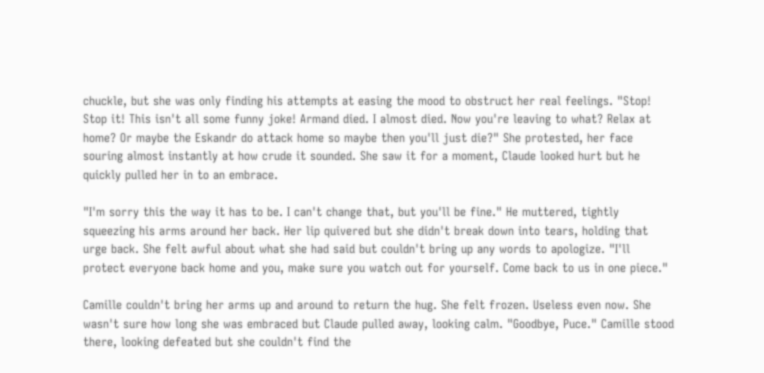chuckle, but she was only finding his attempts at easing the mood to obstruct her real feelings. "Stop! Stop it! This isn't all some funny joke! Armand died. I almost died. Now you're leaving to what? Relax at home? Or maybe the Eskandr do attack home so maybe then you'll just die?" She protested, her face souring almost instantly at how crude it sounded. She saw it for a moment, Claude looked hurt but he quickly pulled her in to an embrace.

"I'm sorry this the way it has to be. I can't change that, but you'll be fine." He muttered, tightly squeezing his arms around her back. Her lip quivered but she didn't break down into tears, holding that urge back. She felt awful about what she had said but couldn't bring up any words to apologize. "I'll protect everyone back home and you, make sure you watch out for yourself. Come back to us in one piece."

Camille couldn't bring her arms up and around to return the hug. She felt frozen. Useless even now. She wasn't sure how long she was embraced but Claude pulled away, looking calm. "Goodbye, Puce." Camille stood there, looking defeated but she couldn't find the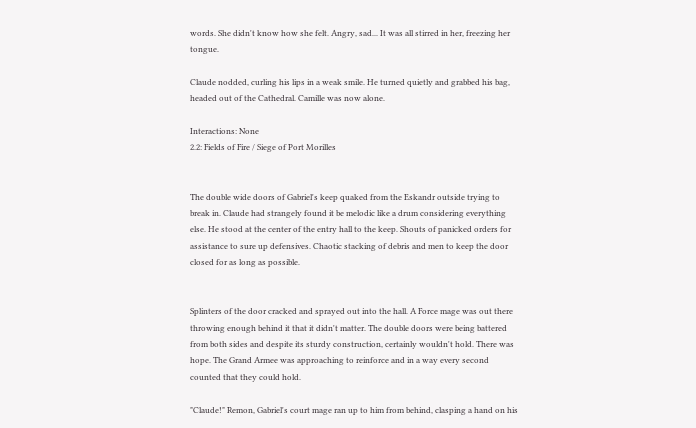words. She didn't know how she felt. Angry, sad... It was all stirred in her, freezing her tongue.

Claude nodded, curling his lips in a weak smile. He turned quietly and grabbed his bag, headed out of the Cathedral. Camille was now alone.

Interactions: None
2.2: Fields of Fire / Siege of Port Morilles


The double wide doors of Gabriel's keep quaked from the Eskandr outside trying to break in. Claude had strangely found it be melodic like a drum considering everything else. He stood at the center of the entry hall to the keep. Shouts of panicked orders for assistance to sure up defensives. Chaotic stacking of debris and men to keep the door closed for as long as possible.


Splinters of the door cracked and sprayed out into the hall. A Force mage was out there throwing enough behind it that it didn't matter. The double doors were being battered from both sides and despite its sturdy construction, certainly wouldn't hold. There was hope. The Grand Armee was approaching to reinforce and in a way every second counted that they could hold.

"Claude!" Remon, Gabriel's court mage ran up to him from behind, clasping a hand on his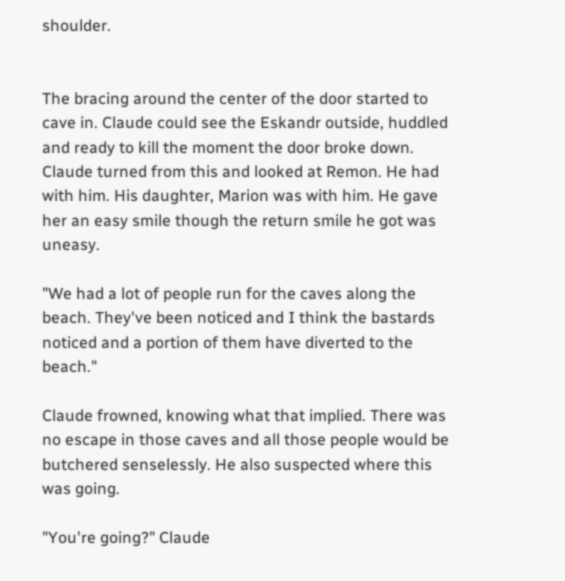shoulder.


The bracing around the center of the door started to cave in. Claude could see the Eskandr outside, huddled and ready to kill the moment the door broke down. Claude turned from this and looked at Remon. He had with him. His daughter, Marion was with him. He gave her an easy smile though the return smile he got was uneasy.

"We had a lot of people run for the caves along the beach. They've been noticed and I think the bastards noticed and a portion of them have diverted to the beach."

Claude frowned, knowing what that implied. There was no escape in those caves and all those people would be butchered senselessly. He also suspected where this was going.

"You're going?" Claude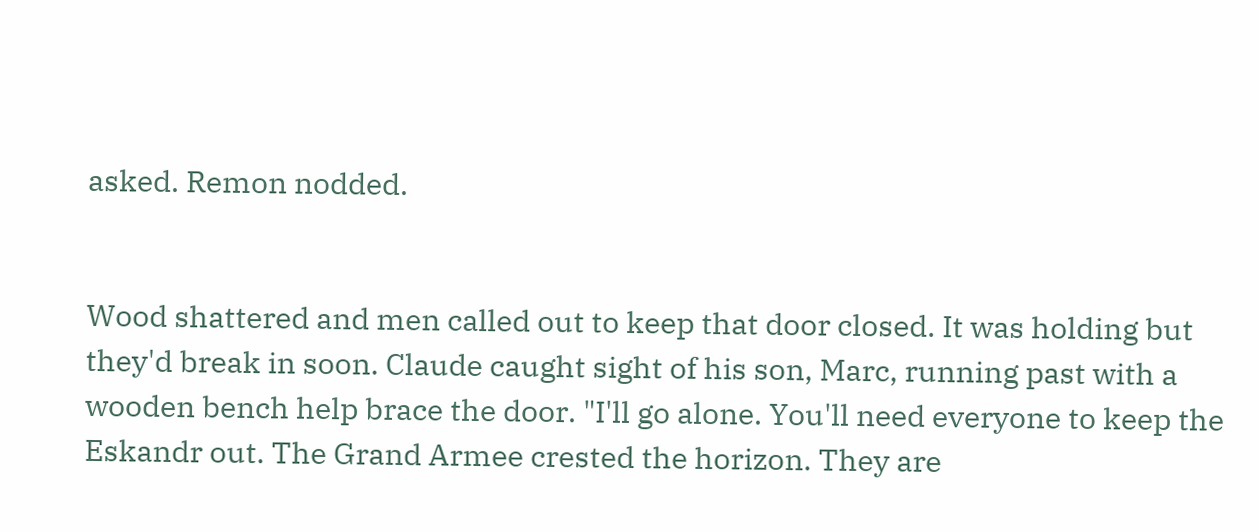asked. Remon nodded.


Wood shattered and men called out to keep that door closed. It was holding but they'd break in soon. Claude caught sight of his son, Marc, running past with a wooden bench help brace the door. "I'll go alone. You'll need everyone to keep the Eskandr out. The Grand Armee crested the horizon. They are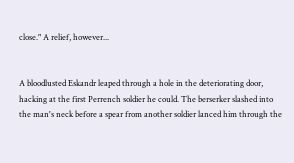close." A relief, however...


A bloodlusted Eskandr leaped through a hole in the deteriorating door, hacking at the first Perrench soldier he could. The berserker slashed into the man's neck before a spear from another soldier lanced him through the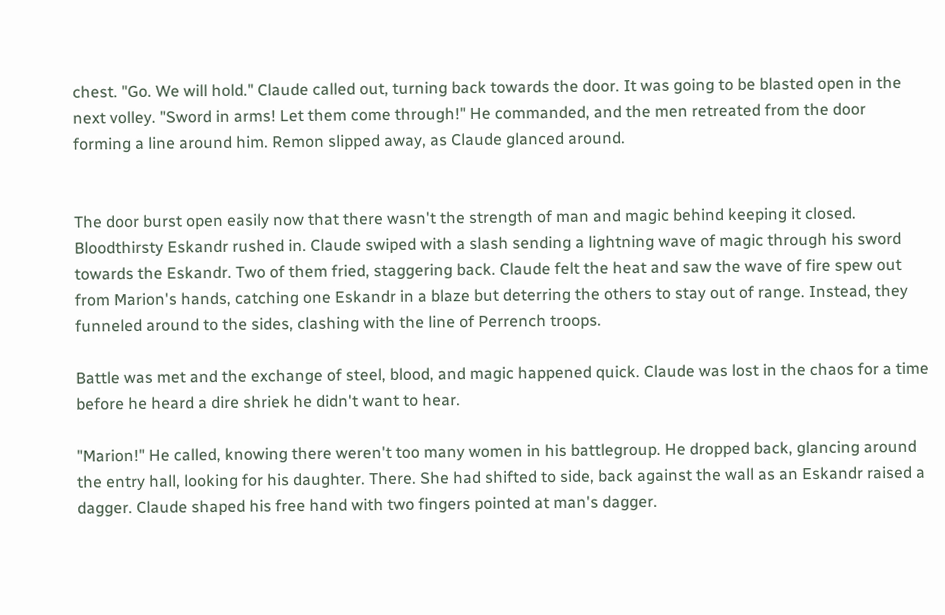chest. "Go. We will hold." Claude called out, turning back towards the door. It was going to be blasted open in the next volley. "Sword in arms! Let them come through!" He commanded, and the men retreated from the door forming a line around him. Remon slipped away, as Claude glanced around.


The door burst open easily now that there wasn't the strength of man and magic behind keeping it closed. Bloodthirsty Eskandr rushed in. Claude swiped with a slash sending a lightning wave of magic through his sword towards the Eskandr. Two of them fried, staggering back. Claude felt the heat and saw the wave of fire spew out from Marion's hands, catching one Eskandr in a blaze but deterring the others to stay out of range. Instead, they funneled around to the sides, clashing with the line of Perrench troops.

Battle was met and the exchange of steel, blood, and magic happened quick. Claude was lost in the chaos for a time before he heard a dire shriek he didn't want to hear.

"Marion!" He called, knowing there weren't too many women in his battlegroup. He dropped back, glancing around the entry hall, looking for his daughter. There. She had shifted to side, back against the wall as an Eskandr raised a dagger. Claude shaped his free hand with two fingers pointed at man's dagger.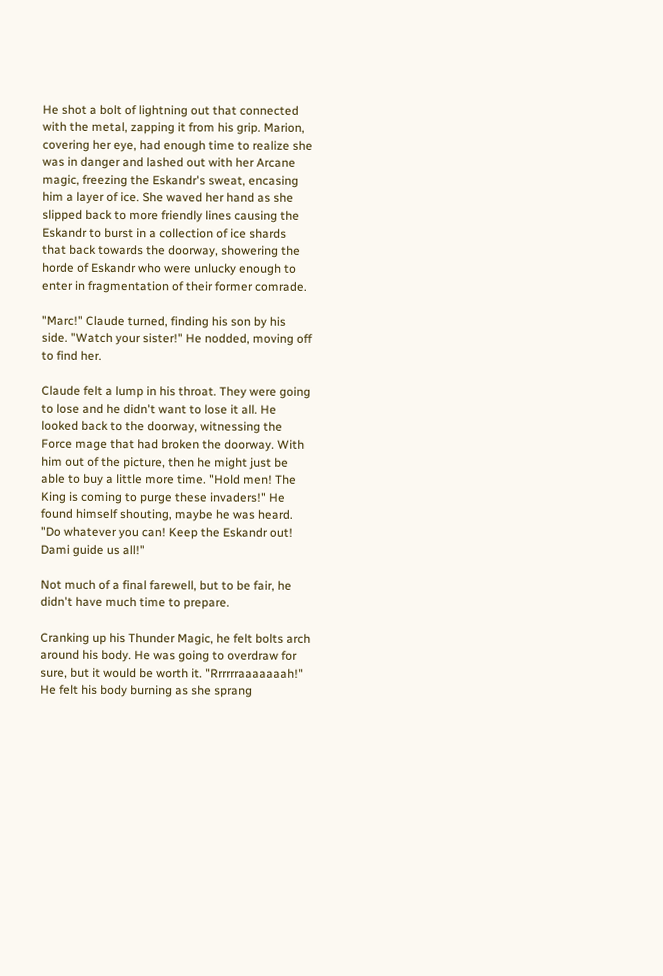He shot a bolt of lightning out that connected with the metal, zapping it from his grip. Marion, covering her eye, had enough time to realize she was in danger and lashed out with her Arcane magic, freezing the Eskandr's sweat, encasing him a layer of ice. She waved her hand as she slipped back to more friendly lines causing the Eskandr to burst in a collection of ice shards that back towards the doorway, showering the horde of Eskandr who were unlucky enough to enter in fragmentation of their former comrade.

"Marc!" Claude turned, finding his son by his side. "Watch your sister!" He nodded, moving off to find her.

Claude felt a lump in his throat. They were going to lose and he didn't want to lose it all. He looked back to the doorway, witnessing the Force mage that had broken the doorway. With him out of the picture, then he might just be able to buy a little more time. "Hold men! The King is coming to purge these invaders!" He found himself shouting, maybe he was heard. "Do whatever you can! Keep the Eskandr out! Dami guide us all!"

Not much of a final farewell, but to be fair, he didn't have much time to prepare.

Cranking up his Thunder Magic, he felt bolts arch around his body. He was going to overdraw for sure, but it would be worth it. "Rrrrrraaaaaaah!" He felt his body burning as she sprang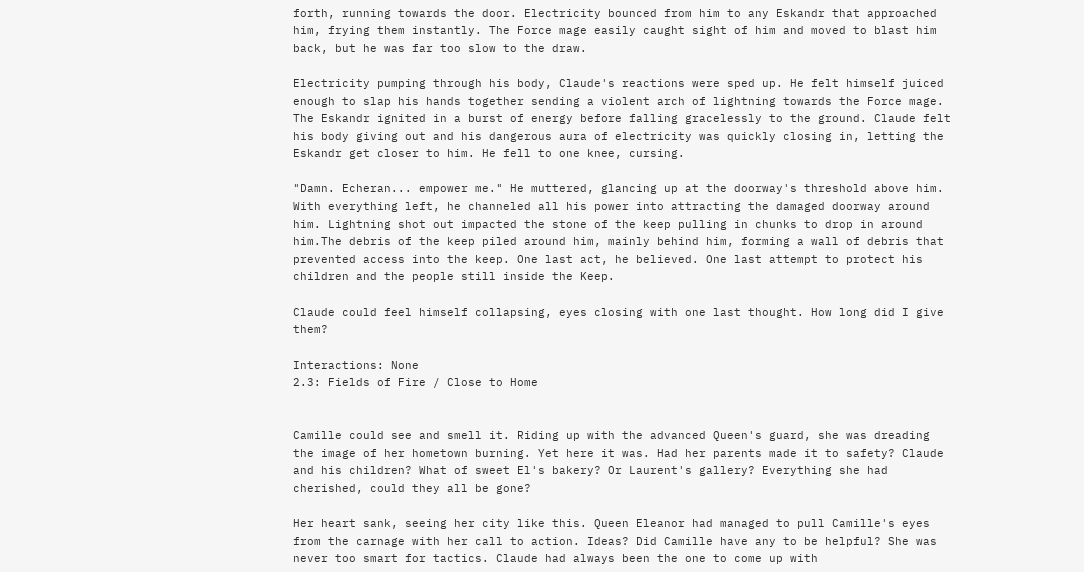forth, running towards the door. Electricity bounced from him to any Eskandr that approached him, frying them instantly. The Force mage easily caught sight of him and moved to blast him back, but he was far too slow to the draw.

Electricity pumping through his body, Claude's reactions were sped up. He felt himself juiced enough to slap his hands together sending a violent arch of lightning towards the Force mage. The Eskandr ignited in a burst of energy before falling gracelessly to the ground. Claude felt his body giving out and his dangerous aura of electricity was quickly closing in, letting the Eskandr get closer to him. He fell to one knee, cursing.

"Damn. Echeran... empower me." He muttered, glancing up at the doorway's threshold above him. With everything left, he channeled all his power into attracting the damaged doorway around him. Lightning shot out impacted the stone of the keep pulling in chunks to drop in around him.The debris of the keep piled around him, mainly behind him, forming a wall of debris that prevented access into the keep. One last act, he believed. One last attempt to protect his children and the people still inside the Keep.

Claude could feel himself collapsing, eyes closing with one last thought. How long did I give them?

Interactions: None
2.3: Fields of Fire / Close to Home


Camille could see and smell it. Riding up with the advanced Queen's guard, she was dreading the image of her hometown burning. Yet here it was. Had her parents made it to safety? Claude and his children? What of sweet El's bakery? Or Laurent's gallery? Everything she had cherished, could they all be gone?

Her heart sank, seeing her city like this. Queen Eleanor had managed to pull Camille's eyes from the carnage with her call to action. Ideas? Did Camille have any to be helpful? She was never too smart for tactics. Claude had always been the one to come up with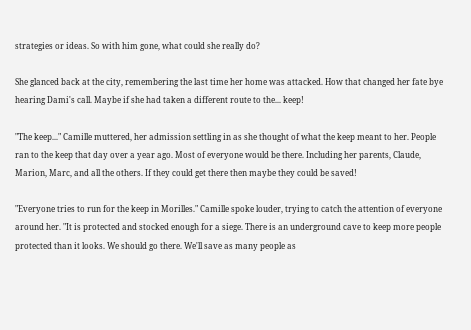strategies or ideas. So with him gone, what could she really do?

She glanced back at the city, remembering the last time her home was attacked. How that changed her fate bye hearing Dami's call. Maybe if she had taken a different route to the... keep!

"The keep..." Camille muttered, her admission settling in as she thought of what the keep meant to her. People ran to the keep that day over a year ago. Most of everyone would be there. Including her parents, Claude, Marion, Marc, and all the others. If they could get there then maybe they could be saved!

"Everyone tries to run for the keep in Morilles." Camille spoke louder, trying to catch the attention of everyone around her. "It is protected and stocked enough for a siege. There is an underground cave to keep more people protected than it looks. We should go there. We'll save as many people as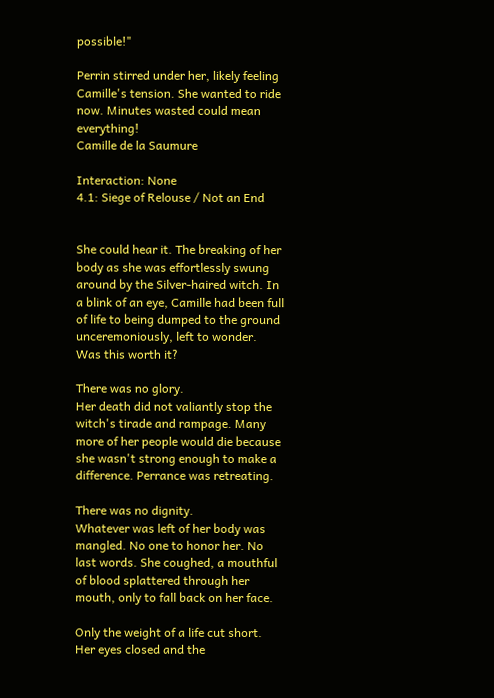possible!"

Perrin stirred under her, likely feeling Camille's tension. She wanted to ride now. Minutes wasted could mean everything!
Camille de la Saumure

Interaction: None
4.1: Siege of Relouse / Not an End


She could hear it. The breaking of her body as she was effortlessly swung around by the Silver-haired witch. In a blink of an eye, Camille had been full of life to being dumped to the ground unceremoniously, left to wonder. Was this worth it?

There was no glory.
Her death did not valiantly stop the witch's tirade and rampage. Many more of her people would die because she wasn't strong enough to make a difference. Perrance was retreating.

There was no dignity.
Whatever was left of her body was mangled. No one to honor her. No last words. She coughed, a mouthful of blood splattered through her mouth, only to fall back on her face.

Only the weight of a life cut short. Her eyes closed and the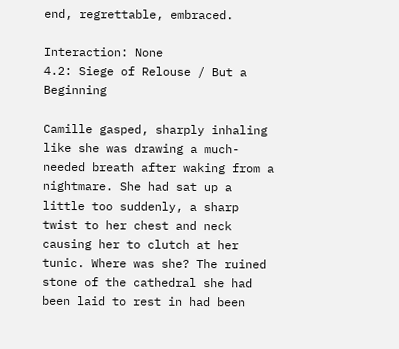end, regrettable, embraced.

Interaction: None
4.2: Siege of Relouse / But a Beginning

Camille gasped, sharply inhaling like she was drawing a much-needed breath after waking from a nightmare. She had sat up a little too suddenly, a sharp twist to her chest and neck causing her to clutch at her tunic. Where was she? The ruined stone of the cathedral she had been laid to rest in had been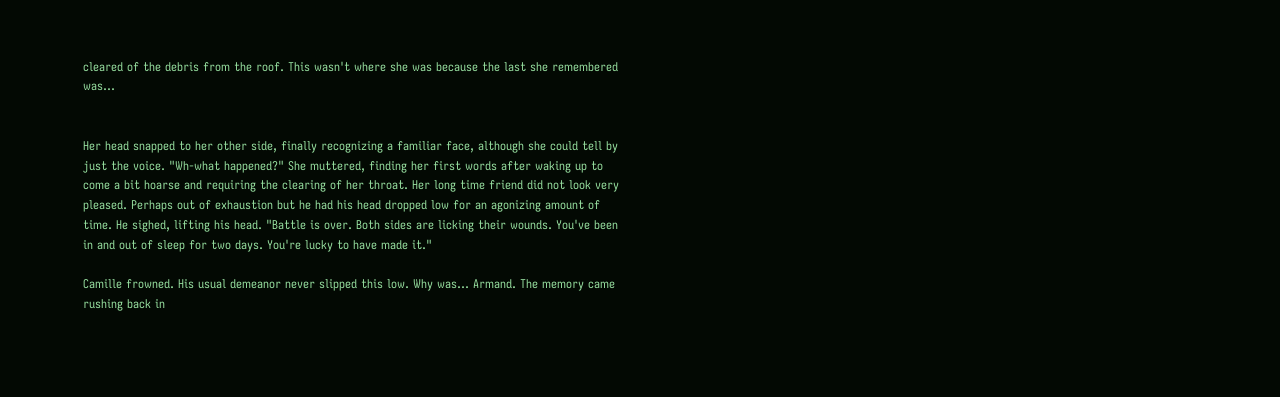cleared of the debris from the roof. This wasn't where she was because the last she remembered was...


Her head snapped to her other side, finally recognizing a familiar face, although she could tell by just the voice. "Wh-what happened?" She muttered, finding her first words after waking up to come a bit hoarse and requiring the clearing of her throat. Her long time friend did not look very pleased. Perhaps out of exhaustion but he had his head dropped low for an agonizing amount of time. He sighed, lifting his head. "Battle is over. Both sides are licking their wounds. You've been in and out of sleep for two days. You're lucky to have made it."

Camille frowned. His usual demeanor never slipped this low. Why was... Armand. The memory came rushing back in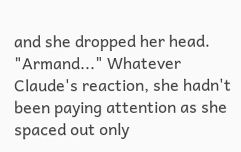and she dropped her head. "Armand..." Whatever Claude's reaction, she hadn't been paying attention as she spaced out only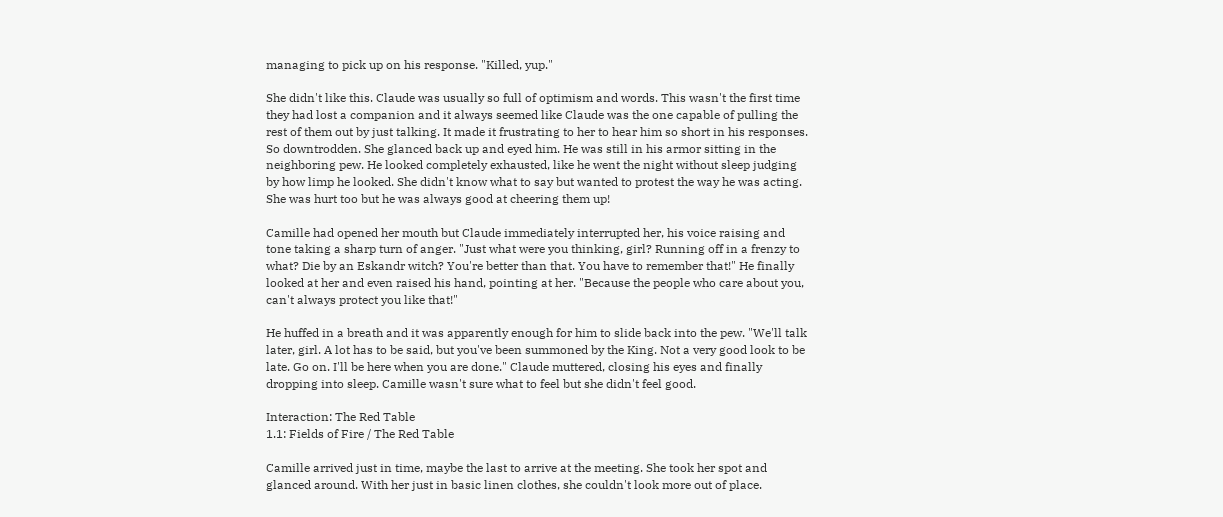managing to pick up on his response. "Killed, yup."

She didn't like this. Claude was usually so full of optimism and words. This wasn't the first time they had lost a companion and it always seemed like Claude was the one capable of pulling the rest of them out by just talking. It made it frustrating to her to hear him so short in his responses. So downtrodden. She glanced back up and eyed him. He was still in his armor sitting in the neighboring pew. He looked completely exhausted, like he went the night without sleep judging by how limp he looked. She didn't know what to say but wanted to protest the way he was acting. She was hurt too but he was always good at cheering them up!

Camille had opened her mouth but Claude immediately interrupted her, his voice raising and tone taking a sharp turn of anger. "Just what were you thinking, girl? Running off in a frenzy to what? Die by an Eskandr witch? You're better than that. You have to remember that!" He finally looked at her and even raised his hand, pointing at her. "Because the people who care about you, can't always protect you like that!"

He huffed in a breath and it was apparently enough for him to slide back into the pew. "We'll talk later, girl. A lot has to be said, but you've been summoned by the King. Not a very good look to be late. Go on. I'll be here when you are done." Claude muttered, closing his eyes and finally dropping into sleep. Camille wasn't sure what to feel but she didn't feel good.

Interaction: The Red Table
1.1: Fields of Fire / The Red Table

Camille arrived just in time, maybe the last to arrive at the meeting. She took her spot and glanced around. With her just in basic linen clothes, she couldn't look more out of place.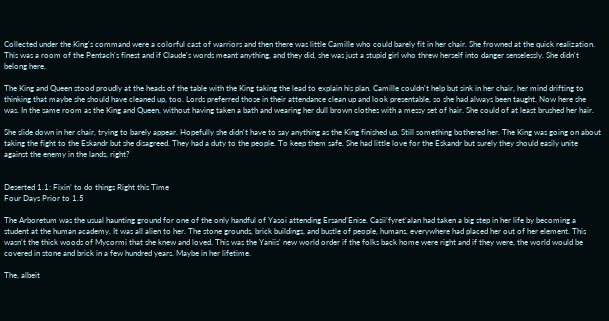Collected under the King's command were a colorful cast of warriors and then there was little Camille who could barely fit in her chair. She frowned at the quick realization. This was a room of the Pentach's finest and if Claude's words meant anything, and they did, she was just a stupid girl who threw herself into danger senselessly. She didn't belong here.

The King and Queen stood proudly at the heads of the table with the King taking the lead to explain his plan. Camille couldn't help but sink in her chair, her mind drifting to thinking that maybe she should have cleaned up, too. Lords preferred those in their attendance clean up and look presentable, so she had always been taught. Now here she was. In the same room as the King and Queen, without having taken a bath and wearing her dull brown clothes with a messy set of hair. She could of at least brushed her hair.

She slide down in her chair, trying to barely appear. Hopefully she didn't have to say anything as the King finished up. Still something bothered her. The King was going on about taking the fight to the Eskandr but she disagreed. They had a duty to the people. To keep them safe. She had little love for the Eskandr but surely they should easily unite against the enemy in the lands, right?


Deserted 1.1: Fixin’ to do things Right this Time
Four Days Prior to 1.5

The Arboretum was the usual haunting ground for one of the only handful of Yasoi attending Ersand’Enise. Casii’fyret’alan had taken a big step in her life by becoming a student at the human academy. It was all alien to her. The stone grounds, brick buildings, and bustle of people, humans, everywhere had placed her out of her element. This wasn’t the thick woods of Mycormi that she knew and loved. This was the Yaniis' new world order if the folks back home were right and if they were, the world would be covered in stone and brick in a few hundred years. Maybe in her lifetime.

The, albeit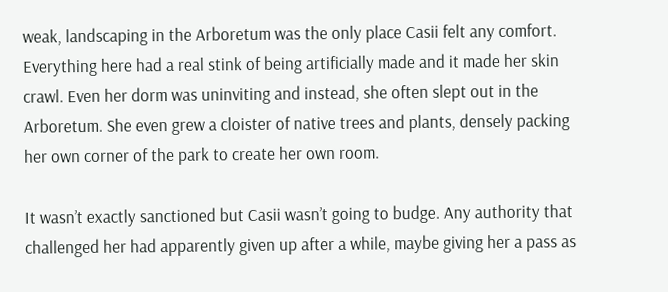weak, landscaping in the Arboretum was the only place Casii felt any comfort. Everything here had a real stink of being artificially made and it made her skin crawl. Even her dorm was uninviting and instead, she often slept out in the Arboretum. She even grew a cloister of native trees and plants, densely packing her own corner of the park to create her own room.

It wasn’t exactly sanctioned but Casii wasn’t going to budge. Any authority that challenged her had apparently given up after a while, maybe giving her a pass as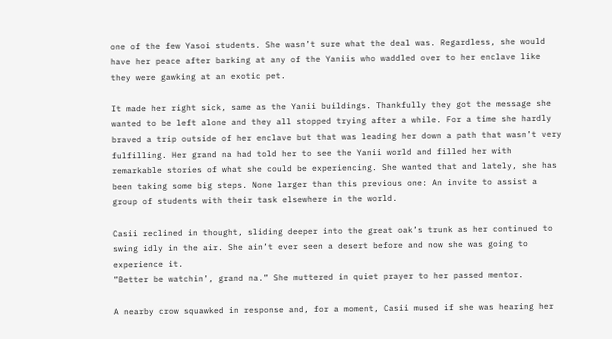one of the few Yasoi students. She wasn’t sure what the deal was. Regardless, she would have her peace after barking at any of the Yaniis who waddled over to her enclave like they were gawking at an exotic pet.

It made her right sick, same as the Yanii buildings. Thankfully they got the message she wanted to be left alone and they all stopped trying after a while. For a time she hardly braved a trip outside of her enclave but that was leading her down a path that wasn’t very fulfilling. Her grand na had told her to see the Yanii world and filled her with remarkable stories of what she could be experiencing. She wanted that and lately, she has been taking some big steps. None larger than this previous one: An invite to assist a group of students with their task elsewhere in the world.

Casii reclined in thought, sliding deeper into the great oak’s trunk as her continued to swing idly in the air. She ain’t ever seen a desert before and now she was going to experience it.
”Better be watchin’, grand na.” She muttered in quiet prayer to her passed mentor.

A nearby crow squawked in response and, for a moment, Casii mused if she was hearing her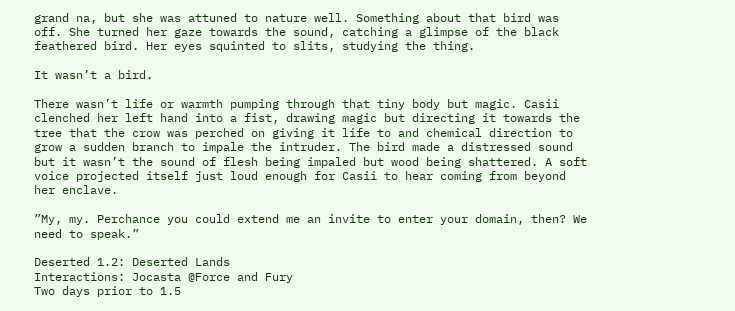grand na, but she was attuned to nature well. Something about that bird was off. She turned her gaze towards the sound, catching a glimpse of the black feathered bird. Her eyes squinted to slits, studying the thing.

It wasn’t a bird.

There wasn’t life or warmth pumping through that tiny body but magic. Casii clenched her left hand into a fist, drawing magic but directing it towards the tree that the crow was perched on giving it life to and chemical direction to grow a sudden branch to impale the intruder. The bird made a distressed sound but it wasn’t the sound of flesh being impaled but wood being shattered. A soft voice projected itself just loud enough for Casii to hear coming from beyond her enclave.

”My, my. Perchance you could extend me an invite to enter your domain, then? We need to speak.”

Deserted 1.2: Deserted Lands
Interactions: Jocasta @Force and Fury
Two days prior to 1.5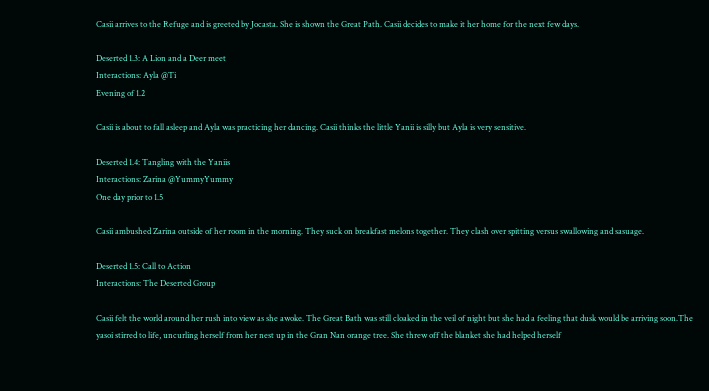Casii arrives to the Refuge and is greeted by Jocasta. She is shown the Great Path. Casii decides to make it her home for the next few days.

Deserted 1.3: A Lion and a Deer meet
Interactions: Ayla @Ti
Evening of 1.2

Casii is about to fall asleep and Ayla was practicing her dancing. Casii thinks the little Yanii is silly but Ayla is very sensitive.

Deserted 1.4: Tangling with the Yaniis
Interactions: Zarina @YummyYummy
One day prior to 1.5

Casii ambushed Zarina outside of her room in the morning. They suck on breakfast melons together. They clash over spitting versus swallowing and sasuage.

Deserted 1.5: Call to Action
Interactions: The Deserted Group

Casii felt the world around her rush into view as she awoke. The Great Bath was still cloaked in the veil of night but she had a feeling that dusk would be arriving soon.The yasoi stirred to life, uncurling herself from her nest up in the Gran Nan orange tree. She threw off the blanket she had helped herself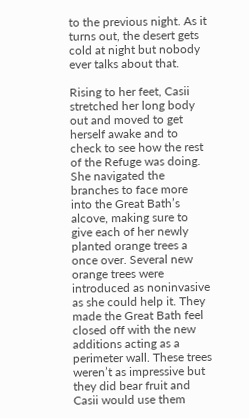to the previous night. As it turns out, the desert gets cold at night but nobody ever talks about that.

Rising to her feet, Casii stretched her long body out and moved to get herself awake and to check to see how the rest of the Refuge was doing. She navigated the branches to face more into the Great Bath’s alcove, making sure to give each of her newly planted orange trees a once over. Several new orange trees were introduced as noninvasive as she could help it. They made the Great Bath feel closed off with the new additions acting as a perimeter wall. These trees weren’t as impressive but they did bear fruit and Casii would use them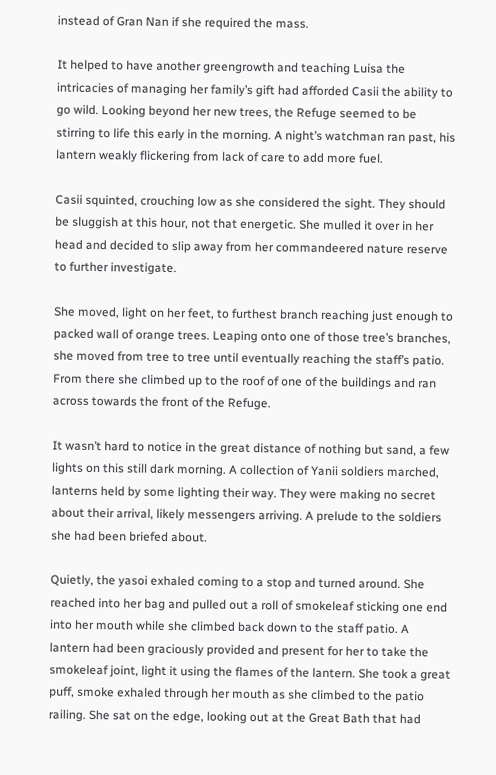instead of Gran Nan if she required the mass.

It helped to have another greengrowth and teaching Luisa the intricacies of managing her family’s gift had afforded Casii the ability to go wild. Looking beyond her new trees, the Refuge seemed to be stirring to life this early in the morning. A night’s watchman ran past, his lantern weakly flickering from lack of care to add more fuel.

Casii squinted, crouching low as she considered the sight. They should be sluggish at this hour, not that energetic. She mulled it over in her head and decided to slip away from her commandeered nature reserve to further investigate.

She moved, light on her feet, to furthest branch reaching just enough to packed wall of orange trees. Leaping onto one of those tree’s branches, she moved from tree to tree until eventually reaching the staff’s patio. From there she climbed up to the roof of one of the buildings and ran across towards the front of the Refuge.

It wasn’t hard to notice in the great distance of nothing but sand, a few lights on this still dark morning. A collection of Yanii soldiers marched, lanterns held by some lighting their way. They were making no secret about their arrival, likely messengers arriving. A prelude to the soldiers she had been briefed about.

Quietly, the yasoi exhaled coming to a stop and turned around. She reached into her bag and pulled out a roll of smokeleaf sticking one end into her mouth while she climbed back down to the staff patio. A lantern had been graciously provided and present for her to take the smokeleaf joint, light it using the flames of the lantern. She took a great puff, smoke exhaled through her mouth as she climbed to the patio railing. She sat on the edge, looking out at the Great Bath that had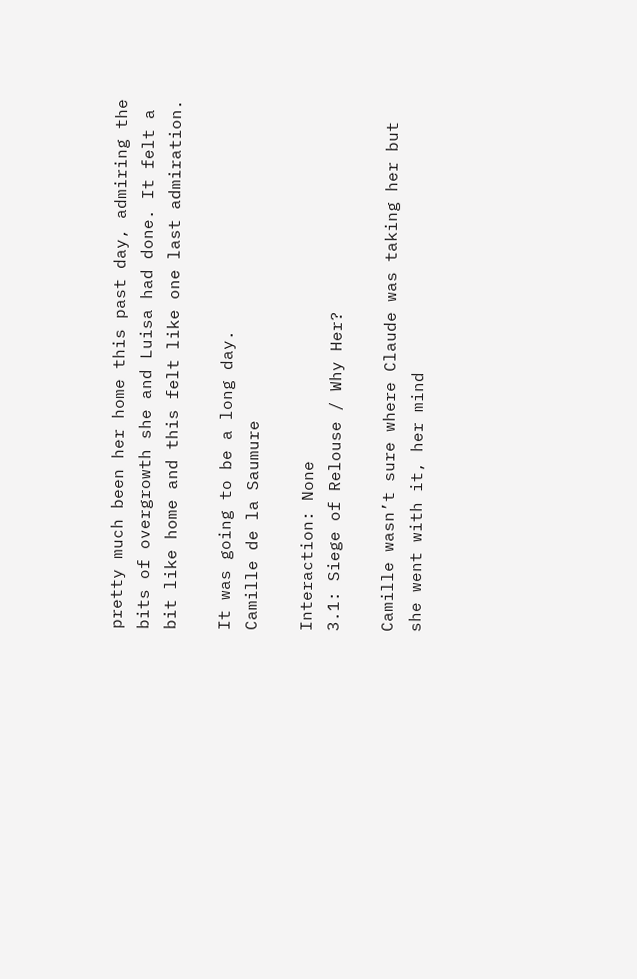pretty much been her home this past day, admiring the bits of overgrowth she and Luisa had done. It felt a bit like home and this felt like one last admiration.

It was going to be a long day.
Camille de la Saumure

Interaction: None
3.1: Siege of Relouse / Why Her?

Camille wasn’t sure where Claude was taking her but she went with it, her mind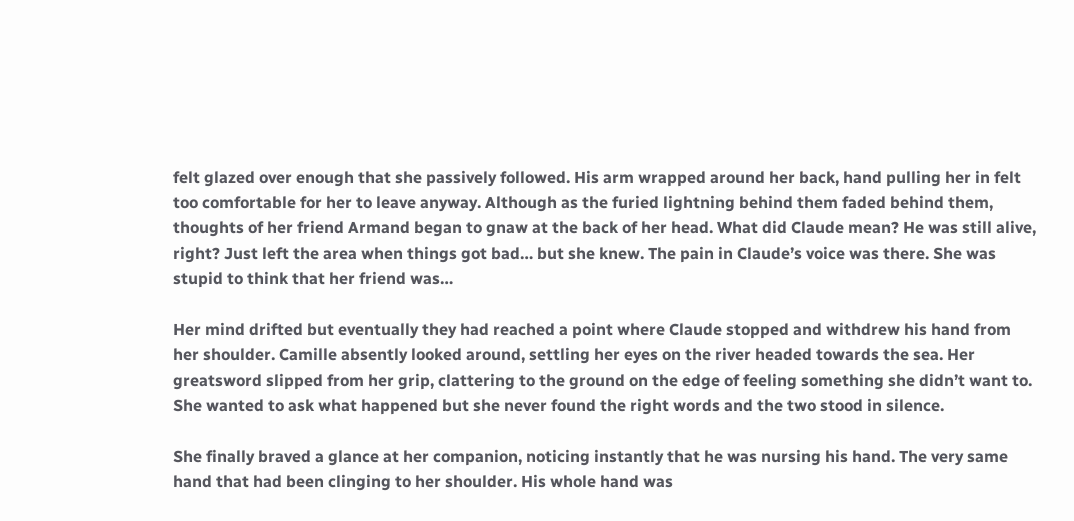felt glazed over enough that she passively followed. His arm wrapped around her back, hand pulling her in felt too comfortable for her to leave anyway. Although as the furied lightning behind them faded behind them, thoughts of her friend Armand began to gnaw at the back of her head. What did Claude mean? He was still alive, right? Just left the area when things got bad… but she knew. The pain in Claude’s voice was there. She was stupid to think that her friend was…

Her mind drifted but eventually they had reached a point where Claude stopped and withdrew his hand from her shoulder. Camille absently looked around, settling her eyes on the river headed towards the sea. Her greatsword slipped from her grip, clattering to the ground on the edge of feeling something she didn’t want to. She wanted to ask what happened but she never found the right words and the two stood in silence.

She finally braved a glance at her companion, noticing instantly that he was nursing his hand. The very same hand that had been clinging to her shoulder. His whole hand was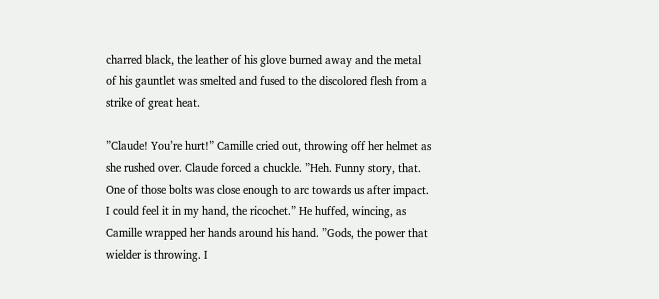charred black, the leather of his glove burned away and the metal of his gauntlet was smelted and fused to the discolored flesh from a strike of great heat.

”Claude! You’re hurt!” Camille cried out, throwing off her helmet as she rushed over. Claude forced a chuckle. ”Heh. Funny story, that. One of those bolts was close enough to arc towards us after impact. I could feel it in my hand, the ricochet.” He huffed, wincing, as Camille wrapped her hands around his hand. ”Gods, the power that wielder is throwing. I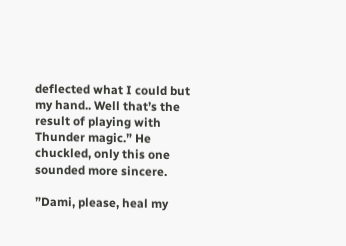deflected what I could but my hand.. Well that’s the result of playing with Thunder magic.” He chuckled, only this one sounded more sincere.

”Dami, please, heal my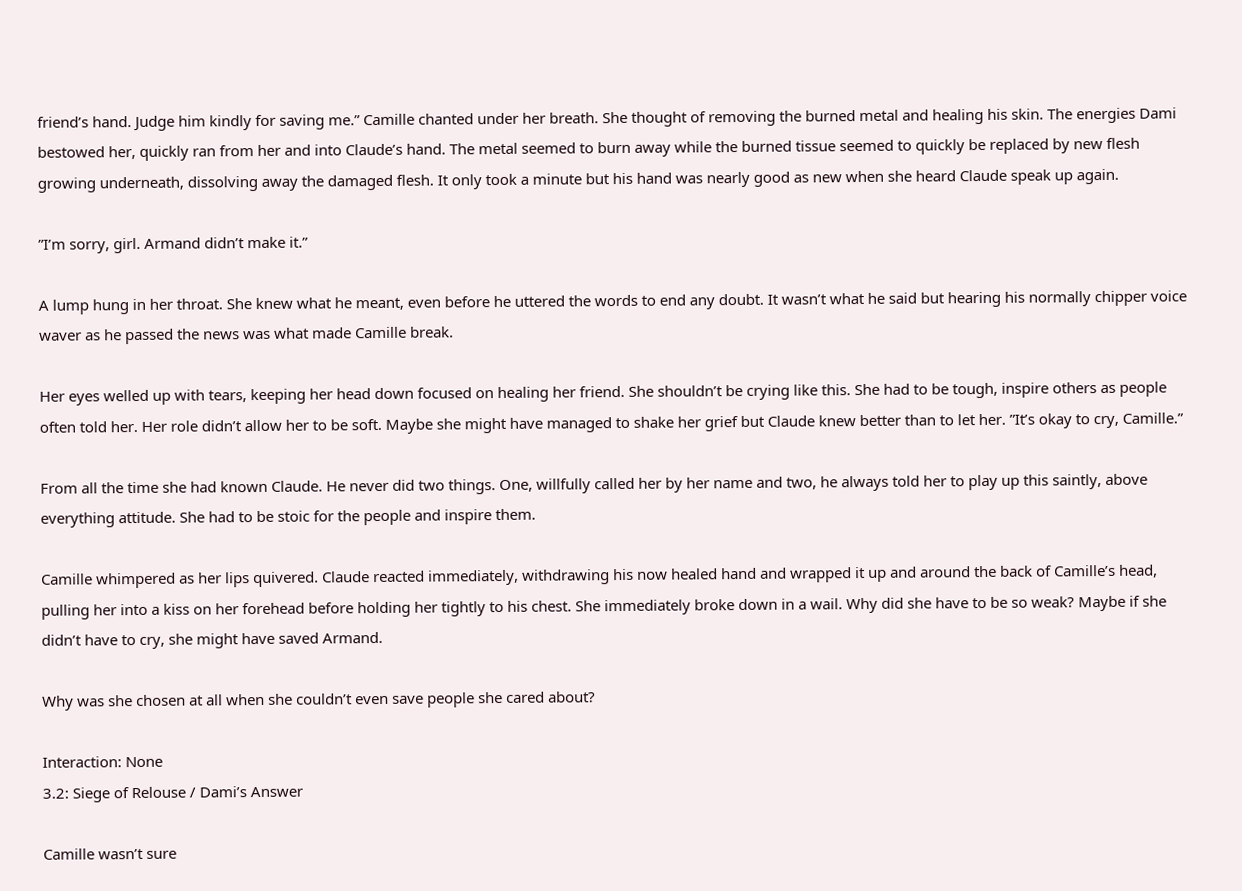friend’s hand. Judge him kindly for saving me.” Camille chanted under her breath. She thought of removing the burned metal and healing his skin. The energies Dami bestowed her, quickly ran from her and into Claude’s hand. The metal seemed to burn away while the burned tissue seemed to quickly be replaced by new flesh growing underneath, dissolving away the damaged flesh. It only took a minute but his hand was nearly good as new when she heard Claude speak up again.

”I’m sorry, girl. Armand didn’t make it.”

A lump hung in her throat. She knew what he meant, even before he uttered the words to end any doubt. It wasn’t what he said but hearing his normally chipper voice waver as he passed the news was what made Camille break.

Her eyes welled up with tears, keeping her head down focused on healing her friend. She shouldn’t be crying like this. She had to be tough, inspire others as people often told her. Her role didn’t allow her to be soft. Maybe she might have managed to shake her grief but Claude knew better than to let her. ”It’s okay to cry, Camille.”

From all the time she had known Claude. He never did two things. One, willfully called her by her name and two, he always told her to play up this saintly, above everything attitude. She had to be stoic for the people and inspire them.

Camille whimpered as her lips quivered. Claude reacted immediately, withdrawing his now healed hand and wrapped it up and around the back of Camille’s head, pulling her into a kiss on her forehead before holding her tightly to his chest. She immediately broke down in a wail. Why did she have to be so weak? Maybe if she didn’t have to cry, she might have saved Armand.

Why was she chosen at all when she couldn’t even save people she cared about?

Interaction: None
3.2: Siege of Relouse / Dami’s Answer

Camille wasn’t sure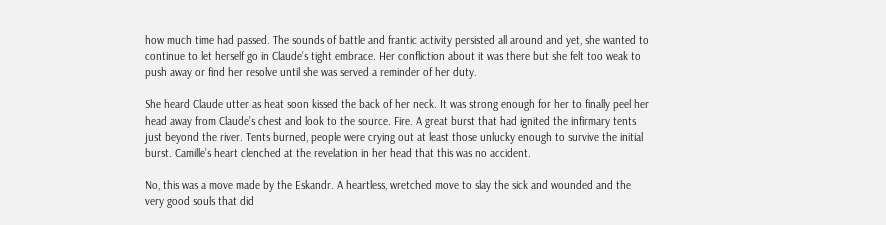how much time had passed. The sounds of battle and frantic activity persisted all around and yet, she wanted to continue to let herself go in Claude’s tight embrace. Her confliction about it was there but she felt too weak to push away or find her resolve until she was served a reminder of her duty.

She heard Claude utter as heat soon kissed the back of her neck. It was strong enough for her to finally peel her head away from Claude’s chest and look to the source. Fire. A great burst that had ignited the infirmary tents just beyond the river. Tents burned, people were crying out at least those unlucky enough to survive the initial burst. Camille’s heart clenched at the revelation in her head that this was no accident.

No, this was a move made by the Eskandr. A heartless, wretched move to slay the sick and wounded and the very good souls that did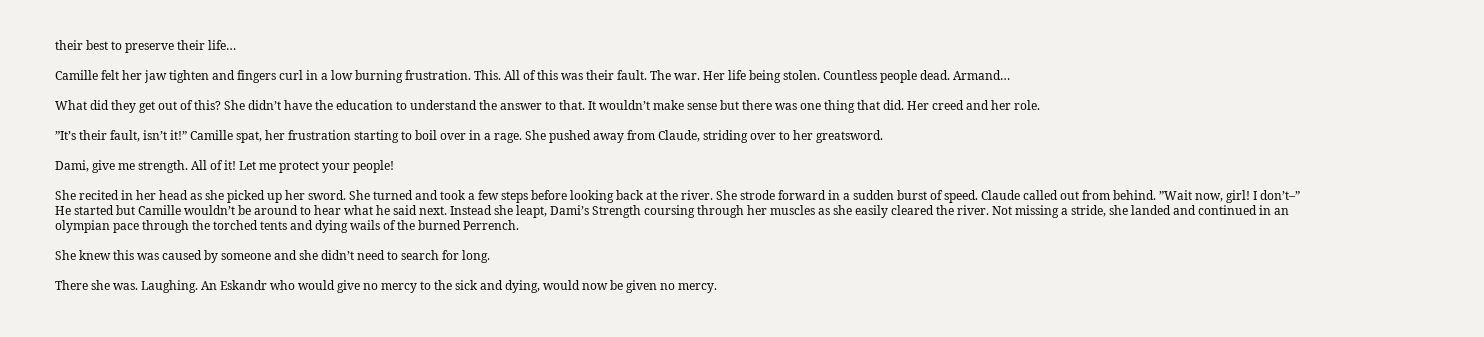their best to preserve their life…

Camille felt her jaw tighten and fingers curl in a low burning frustration. This. All of this was their fault. The war. Her life being stolen. Countless people dead. Armand…

What did they get out of this? She didn’t have the education to understand the answer to that. It wouldn’t make sense but there was one thing that did. Her creed and her role.

”It’s their fault, isn’t it!” Camille spat, her frustration starting to boil over in a rage. She pushed away from Claude, striding over to her greatsword.

Dami, give me strength. All of it! Let me protect your people!

She recited in her head as she picked up her sword. She turned and took a few steps before looking back at the river. She strode forward in a sudden burst of speed. Claude called out from behind. ”Wait now, girl! I don’t–” He started but Camille wouldn’t be around to hear what he said next. Instead she leapt, Dami’s Strength coursing through her muscles as she easily cleared the river. Not missing a stride, she landed and continued in an olympian pace through the torched tents and dying wails of the burned Perrench.

She knew this was caused by someone and she didn’t need to search for long.

There she was. Laughing. An Eskandr who would give no mercy to the sick and dying, would now be given no mercy.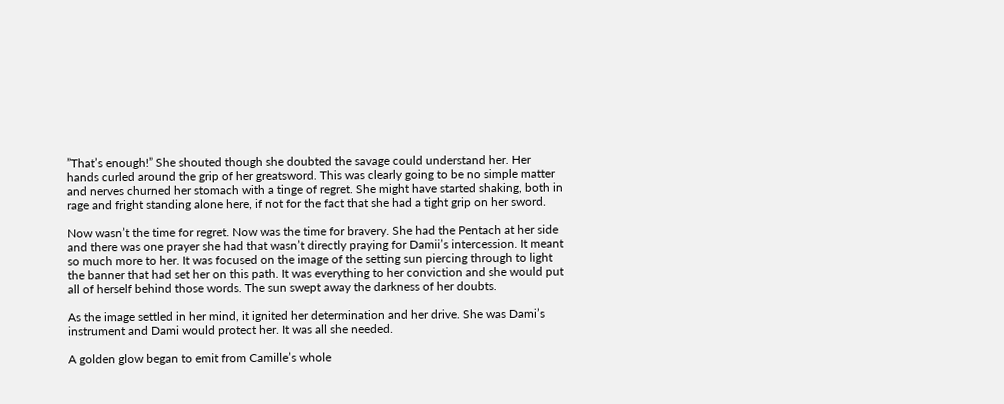”That’s enough!” She shouted though she doubted the savage could understand her. Her hands curled around the grip of her greatsword. This was clearly going to be no simple matter and nerves churned her stomach with a tinge of regret. She might have started shaking, both in rage and fright standing alone here, if not for the fact that she had a tight grip on her sword.

Now wasn’t the time for regret. Now was the time for bravery. She had the Pentach at her side and there was one prayer she had that wasn’t directly praying for Damii’s intercession. It meant so much more to her. It was focused on the image of the setting sun piercing through to light the banner that had set her on this path. It was everything to her conviction and she would put all of herself behind those words. The sun swept away the darkness of her doubts.

As the image settled in her mind, it ignited her determination and her drive. She was Dami’s instrument and Dami would protect her. It was all she needed.

A golden glow began to emit from Camille’s whole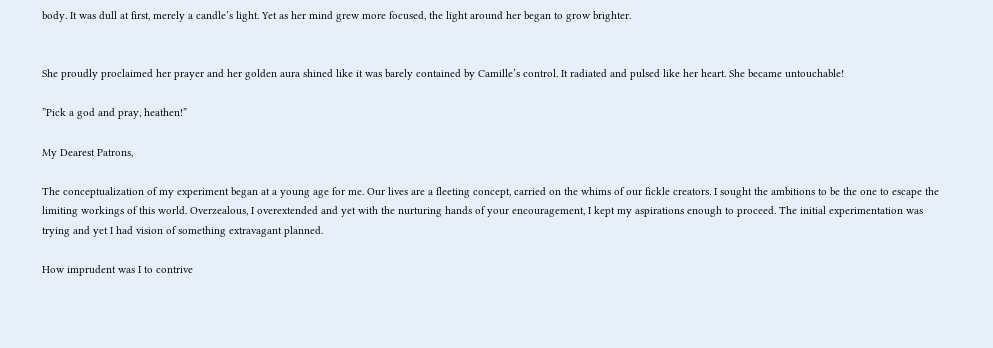body. It was dull at first, merely a candle’s light. Yet as her mind grew more focused, the light around her began to grow brighter.


She proudly proclaimed her prayer and her golden aura shined like it was barely contained by Camille’s control. It radiated and pulsed like her heart. She became untouchable!

”Pick a god and pray, heathen!”

My Dearest Patrons,

The conceptualization of my experiment began at a young age for me. Our lives are a fleeting concept, carried on the whims of our fickle creators. I sought the ambitions to be the one to escape the limiting workings of this world. Overzealous, I overextended and yet with the nurturing hands of your encouragement, I kept my aspirations enough to proceed. The initial experimentation was trying and yet I had vision of something extravagant planned.

How imprudent was I to contrive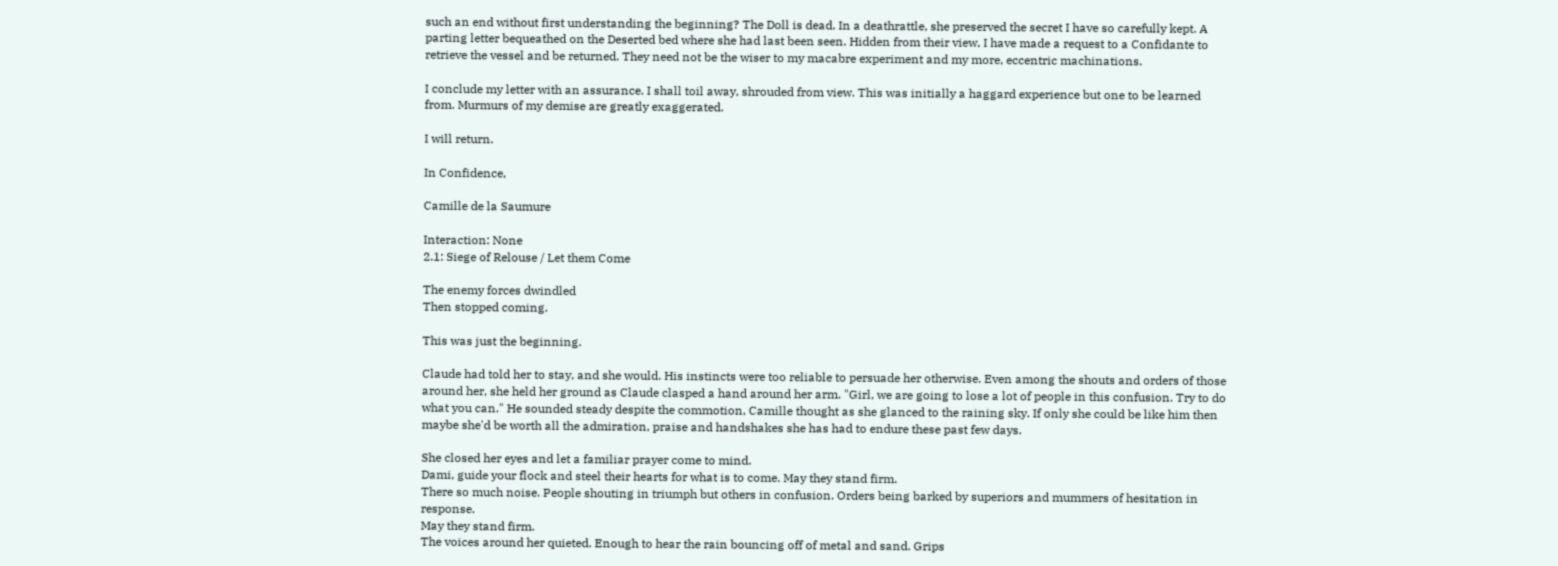such an end without first understanding the beginning? The Doll is dead. In a deathrattle, she preserved the secret I have so carefully kept. A parting letter bequeathed on the Deserted bed where she had last been seen. Hidden from their view, I have made a request to a Confidante to retrieve the vessel and be returned. They need not be the wiser to my macabre experiment and my more, eccentric machinations.

I conclude my letter with an assurance. I shall toil away, shrouded from view. This was initially a haggard experience but one to be learned from. Murmurs of my demise are greatly exaggerated.

I will return.

In Confidence,

Camille de la Saumure

Interaction: None
2.1: Siege of Relouse / Let them Come

The enemy forces dwindled
Then stopped coming.

This was just the beginning.

Claude had told her to stay, and she would. His instincts were too reliable to persuade her otherwise. Even among the shouts and orders of those around her, she held her ground as Claude clasped a hand around her arm. "Girl, we are going to lose a lot of people in this confusion. Try to do what you can." He sounded steady despite the commotion, Camille thought as she glanced to the raining sky. If only she could be like him then maybe she'd be worth all the admiration, praise and handshakes she has had to endure these past few days.

She closed her eyes and let a familiar prayer come to mind.
Dami, guide your flock and steel their hearts for what is to come. May they stand firm.
There so much noise. People shouting in triumph but others in confusion. Orders being barked by superiors and mummers of hesitation in response.
May they stand firm.
The voices around her quieted. Enough to hear the rain bouncing off of metal and sand. Grips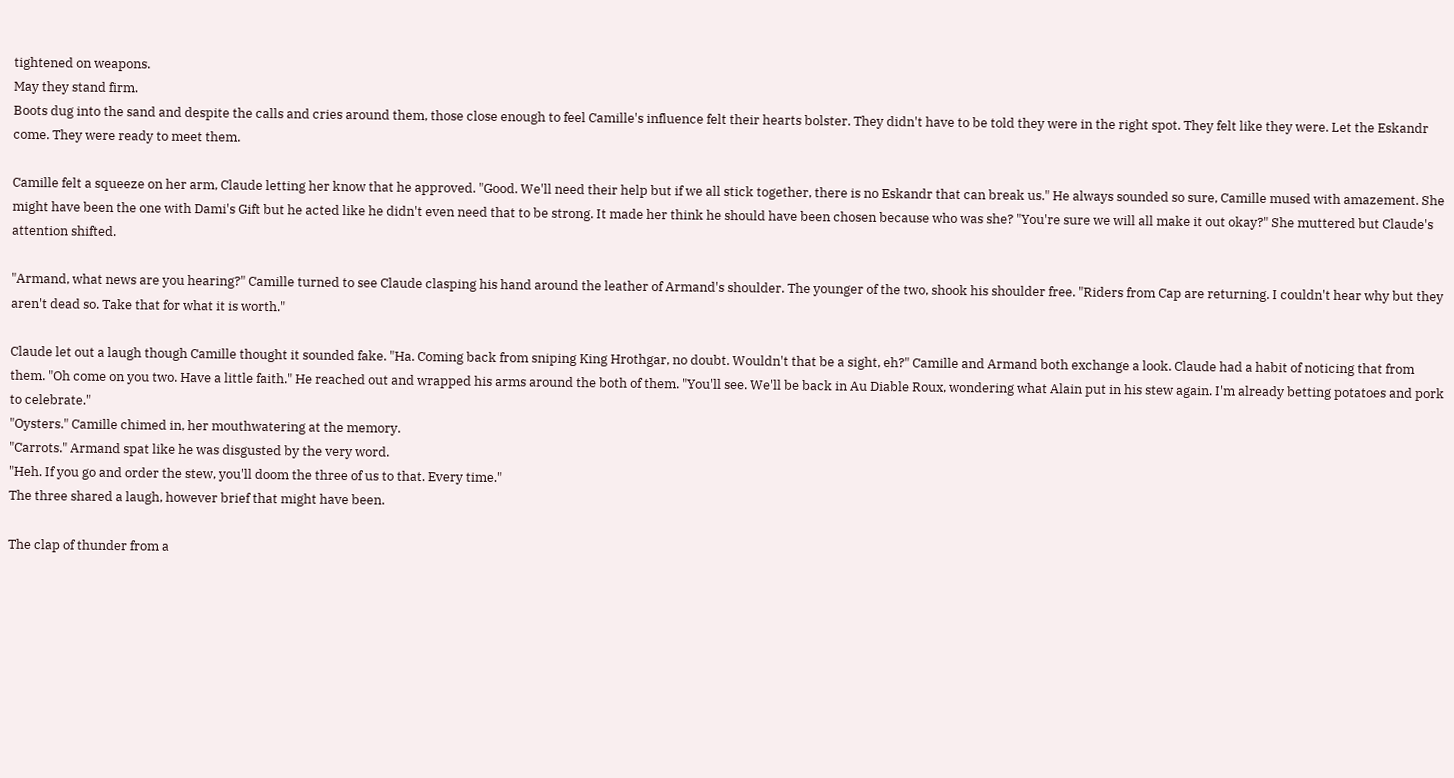tightened on weapons.
May they stand firm.
Boots dug into the sand and despite the calls and cries around them, those close enough to feel Camille's influence felt their hearts bolster. They didn't have to be told they were in the right spot. They felt like they were. Let the Eskandr come. They were ready to meet them.

Camille felt a squeeze on her arm, Claude letting her know that he approved. "Good. We'll need their help but if we all stick together, there is no Eskandr that can break us." He always sounded so sure, Camille mused with amazement. She might have been the one with Dami's Gift but he acted like he didn't even need that to be strong. It made her think he should have been chosen because who was she? "You're sure we will all make it out okay?" She muttered but Claude's attention shifted.

"Armand, what news are you hearing?" Camille turned to see Claude clasping his hand around the leather of Armand's shoulder. The younger of the two, shook his shoulder free. "Riders from Cap are returning. I couldn't hear why but they aren't dead so. Take that for what it is worth."

Claude let out a laugh though Camille thought it sounded fake. "Ha. Coming back from sniping King Hrothgar, no doubt. Wouldn't that be a sight, eh?" Camille and Armand both exchange a look. Claude had a habit of noticing that from them. "Oh come on you two. Have a little faith." He reached out and wrapped his arms around the both of them. "You'll see. We'll be back in Au Diable Roux, wondering what Alain put in his stew again. I'm already betting potatoes and pork to celebrate."
"Oysters." Camille chimed in, her mouthwatering at the memory.
"Carrots." Armand spat like he was disgusted by the very word.
"Heh. If you go and order the stew, you'll doom the three of us to that. Every time."
The three shared a laugh, however brief that might have been.

The clap of thunder from a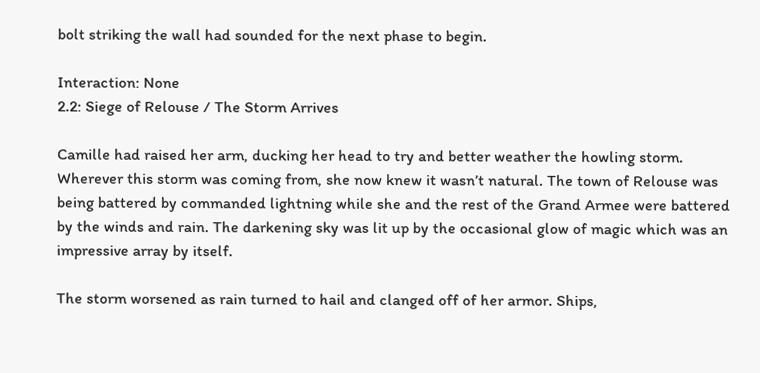bolt striking the wall had sounded for the next phase to begin.

Interaction: None
2.2: Siege of Relouse / The Storm Arrives

Camille had raised her arm, ducking her head to try and better weather the howling storm. Wherever this storm was coming from, she now knew it wasn’t natural. The town of Relouse was being battered by commanded lightning while she and the rest of the Grand Armee were battered by the winds and rain. The darkening sky was lit up by the occasional glow of magic which was an impressive array by itself.

The storm worsened as rain turned to hail and clanged off of her armor. Ships,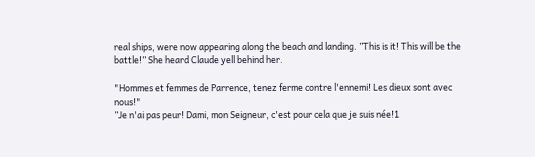real ships, were now appearing along the beach and landing. ”This is it! This will be the battle!” She heard Claude yell behind her.

"Hommes et femmes de Parrence, tenez ferme contre l'ennemi! Les dieux sont avec nous!"
”Je n'ai pas peur! Dami, mon Seigneur, c'est pour cela que je suis née!1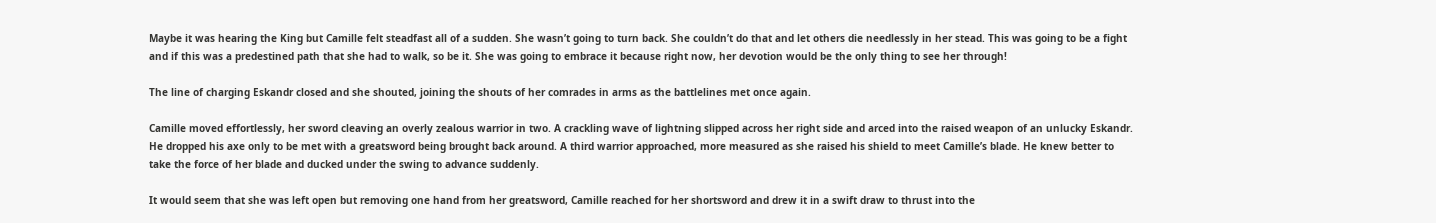Maybe it was hearing the King but Camille felt steadfast all of a sudden. She wasn’t going to turn back. She couldn’t do that and let others die needlessly in her stead. This was going to be a fight and if this was a predestined path that she had to walk, so be it. She was going to embrace it because right now, her devotion would be the only thing to see her through!

The line of charging Eskandr closed and she shouted, joining the shouts of her comrades in arms as the battlelines met once again.

Camille moved effortlessly, her sword cleaving an overly zealous warrior in two. A crackling wave of lightning slipped across her right side and arced into the raised weapon of an unlucky Eskandr. He dropped his axe only to be met with a greatsword being brought back around. A third warrior approached, more measured as she raised his shield to meet Camille’s blade. He knew better to take the force of her blade and ducked under the swing to advance suddenly.

It would seem that she was left open but removing one hand from her greatsword, Camille reached for her shortsword and drew it in a swift draw to thrust into the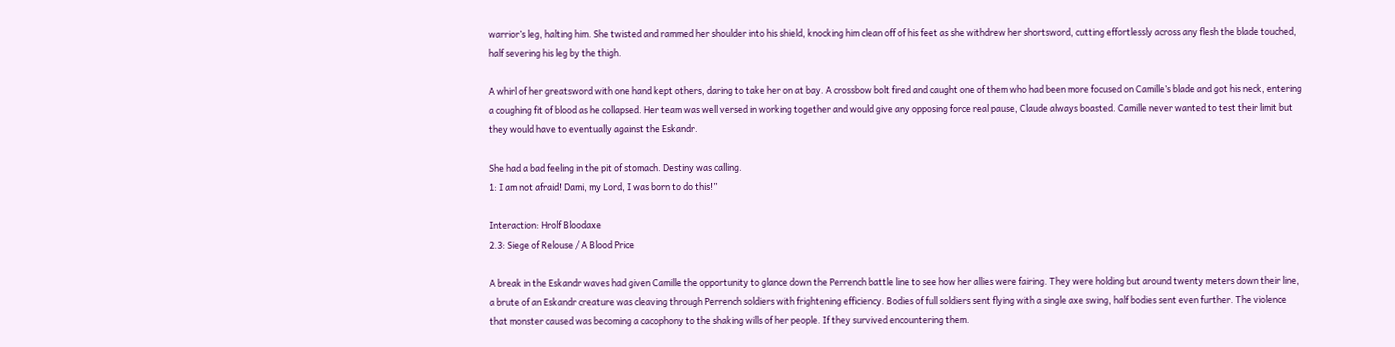warrior’s leg, halting him. She twisted and rammed her shoulder into his shield, knocking him clean off of his feet as she withdrew her shortsword, cutting effortlessly across any flesh the blade touched, half severing his leg by the thigh.

A whirl of her greatsword with one hand kept others, daring to take her on at bay. A crossbow bolt fired and caught one of them who had been more focused on Camille’s blade and got his neck, entering a coughing fit of blood as he collapsed. Her team was well versed in working together and would give any opposing force real pause, Claude always boasted. Camille never wanted to test their limit but they would have to eventually against the Eskandr.

She had a bad feeling in the pit of stomach. Destiny was calling.
1: I am not afraid! Dami, my Lord, I was born to do this!”

Interaction: Hrolf Bloodaxe
2.3: Siege of Relouse / A Blood Price

A break in the Eskandr waves had given Camille the opportunity to glance down the Perrench battle line to see how her allies were fairing. They were holding but around twenty meters down their line, a brute of an Eskandr creature was cleaving through Perrench soldiers with frightening efficiency. Bodies of full soldiers sent flying with a single axe swing, half bodies sent even further. The violence that monster caused was becoming a cacophony to the shaking wills of her people. If they survived encountering them.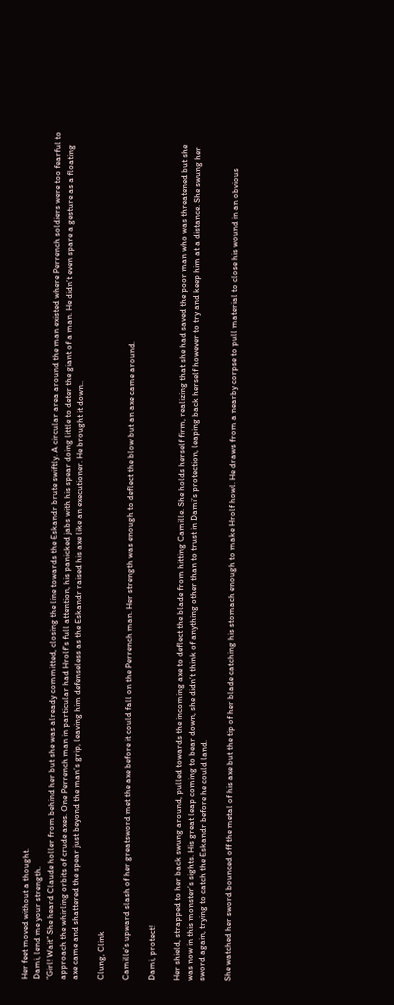Her feet moved without a thought.
Dami, lend me your strength.
”Girl! Wait” She heard Claude holler from behind her but she was already committed, closing the line towards the Eskandr brute swiftly. A circular area around the man existed where Perrench soldiers were too fearful to approach the whirling orbits of crude axes. One Perrench man in particular had Hrolf’s full attention, his panicked jabs with his spear doing little to deter the giant of a man. He didn’t even spare a gesture as a floating axe came and shattered the spear just beyond the man’s grip, leaving him defenseless as the Eskandr raised his axe like an executioner. He brought it down..

Clung, Clink

Camille’s upward slash of her greatsword met the axe before it could fall on the Perrench man. Her strength was enough to deflect the blow but an axe came around.

Dami, protect!

Her shield, strapped to her back swung around, pulled towards the incoming axe to deflect the blade from hitting Camille. She holds herself firm, realizing that she had saved the poor man who was threatened but she was now in this monster’s sights. His great leap coming to bear down, she didn’t think of anything other than to trust in Dami’s protection, leaping back herself however to try and keep him at a distance. She swung her sword again, trying to catch the Eskandr before he could land.

She watched her sword bounced off the metal of his axe but the tip of her blade catching his stomach enough to make Hrolf howl. He draws from a nearby corpse to pull material to close his wound in an obvious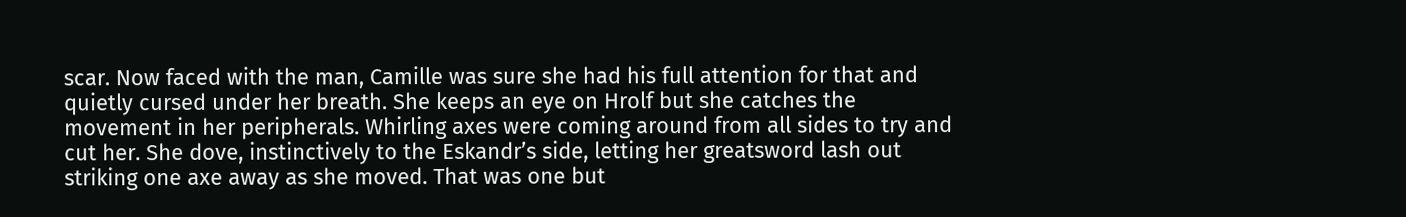scar. Now faced with the man, Camille was sure she had his full attention for that and quietly cursed under her breath. She keeps an eye on Hrolf but she catches the movement in her peripherals. Whirling axes were coming around from all sides to try and cut her. She dove, instinctively to the Eskandr’s side, letting her greatsword lash out striking one axe away as she moved. That was one but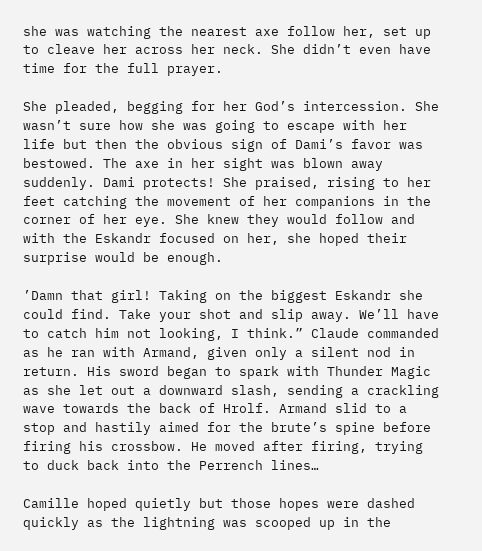she was watching the nearest axe follow her, set up to cleave her across her neck. She didn’t even have time for the full prayer.

She pleaded, begging for her God’s intercession. She wasn’t sure how she was going to escape with her life but then the obvious sign of Dami’s favor was bestowed. The axe in her sight was blown away suddenly. Dami protects! She praised, rising to her feet catching the movement of her companions in the corner of her eye. She knew they would follow and with the Eskandr focused on her, she hoped their surprise would be enough.

’Damn that girl! Taking on the biggest Eskandr she could find. Take your shot and slip away. We’ll have to catch him not looking, I think.” Claude commanded as he ran with Armand, given only a silent nod in return. His sword began to spark with Thunder Magic as she let out a downward slash, sending a crackling wave towards the back of Hrolf. Armand slid to a stop and hastily aimed for the brute’s spine before firing his crossbow. He moved after firing, trying to duck back into the Perrench lines…

Camille hoped quietly but those hopes were dashed quickly as the lightning was scooped up in the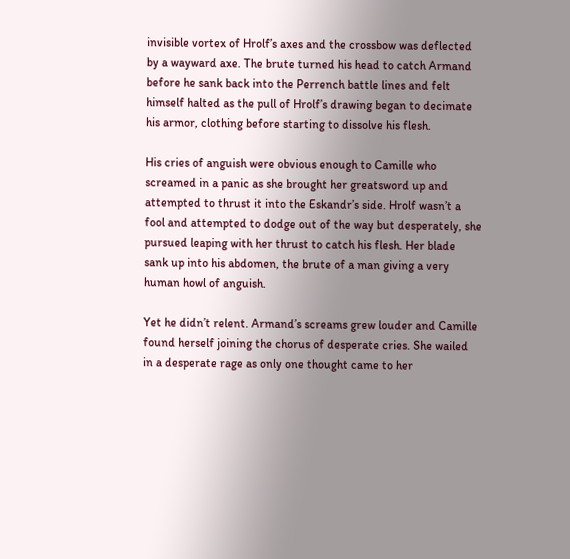invisible vortex of Hrolf’s axes and the crossbow was deflected by a wayward axe. The brute turned his head to catch Armand before he sank back into the Perrench battle lines and felt himself halted as the pull of Hrolf’s drawing began to decimate his armor, clothing before starting to dissolve his flesh.

His cries of anguish were obvious enough to Camille who screamed in a panic as she brought her greatsword up and attempted to thrust it into the Eskandr’s side. Hrolf wasn’t a fool and attempted to dodge out of the way but desperately, she pursued leaping with her thrust to catch his flesh. Her blade sank up into his abdomen, the brute of a man giving a very human howl of anguish.

Yet he didn’t relent. Armand’s screams grew louder and Camille found herself joining the chorus of desperate cries. She wailed in a desperate rage as only one thought came to her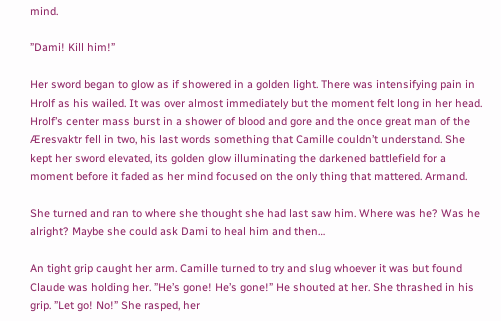mind.

”Dami! Kill him!”

Her sword began to glow as if showered in a golden light. There was intensifying pain in Hrolf as his wailed. It was over almost immediately but the moment felt long in her head. Hrolf’s center mass burst in a shower of blood and gore and the once great man of the Æresvaktr fell in two, his last words something that Camille couldn’t understand. She kept her sword elevated, its golden glow illuminating the darkened battlefield for a moment before it faded as her mind focused on the only thing that mattered. Armand.

She turned and ran to where she thought she had last saw him. Where was he? Was he alright? Maybe she could ask Dami to heal him and then…

An tight grip caught her arm. Camille turned to try and slug whoever it was but found Claude was holding her. ”He’s gone! He’s gone!” He shouted at her. She thrashed in his grip. ”Let go! No!” She rasped, her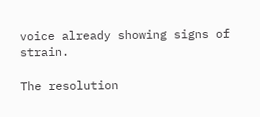voice already showing signs of strain.

The resolution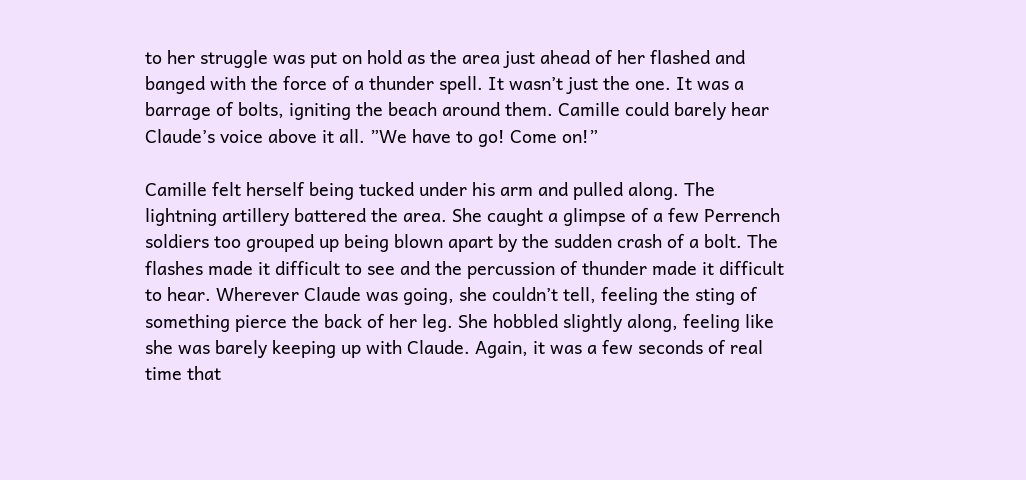to her struggle was put on hold as the area just ahead of her flashed and banged with the force of a thunder spell. It wasn’t just the one. It was a barrage of bolts, igniting the beach around them. Camille could barely hear Claude’s voice above it all. ”We have to go! Come on!”

Camille felt herself being tucked under his arm and pulled along. The lightning artillery battered the area. She caught a glimpse of a few Perrench soldiers too grouped up being blown apart by the sudden crash of a bolt. The flashes made it difficult to see and the percussion of thunder made it difficult to hear. Wherever Claude was going, she couldn’t tell, feeling the sting of something pierce the back of her leg. She hobbled slightly along, feeling like she was barely keeping up with Claude. Again, it was a few seconds of real time that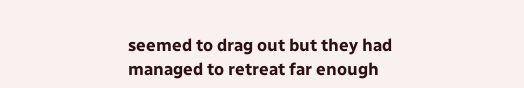seemed to drag out but they had managed to retreat far enough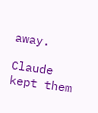away.

Claude kept them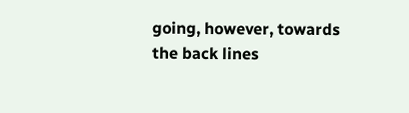going, however, towards the back lines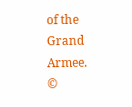of the Grand Armee.
©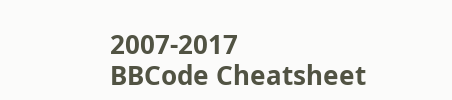2007-2017
BBCode Cheatsheet